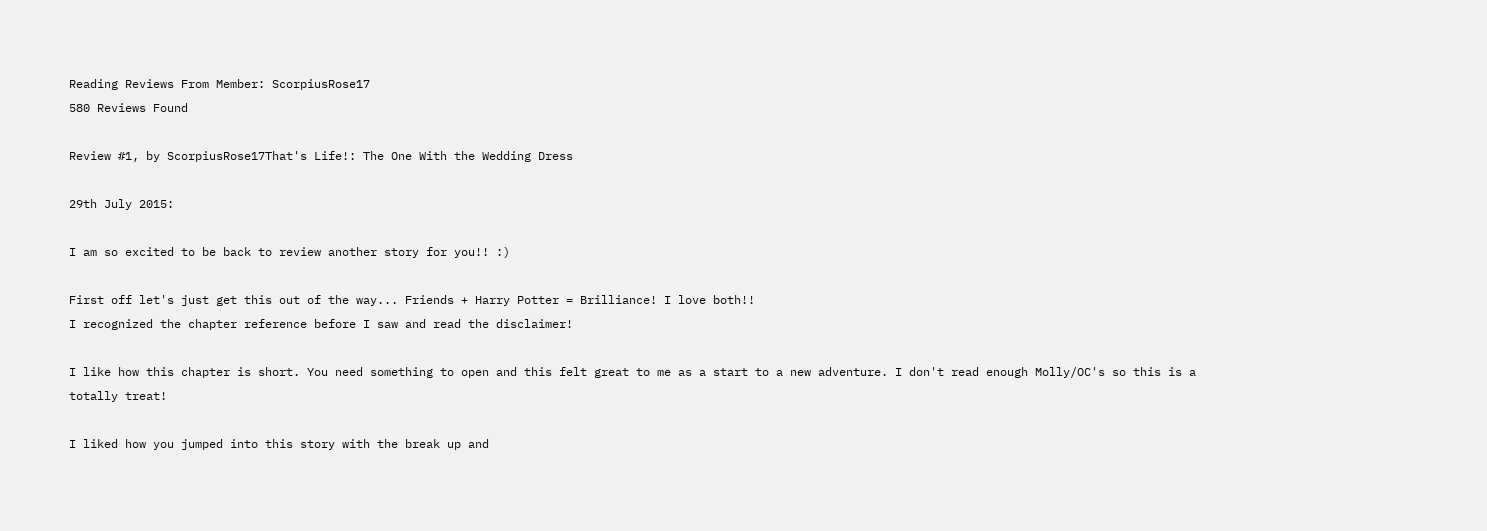Reading Reviews From Member: ScorpiusRose17
580 Reviews Found

Review #1, by ScorpiusRose17That's Life!: The One With the Wedding Dress

29th July 2015:

I am so excited to be back to review another story for you!! :)

First off let's just get this out of the way... Friends + Harry Potter = Brilliance! I love both!!
I recognized the chapter reference before I saw and read the disclaimer!

I like how this chapter is short. You need something to open and this felt great to me as a start to a new adventure. I don't read enough Molly/OC's so this is a totally treat!

I liked how you jumped into this story with the break up and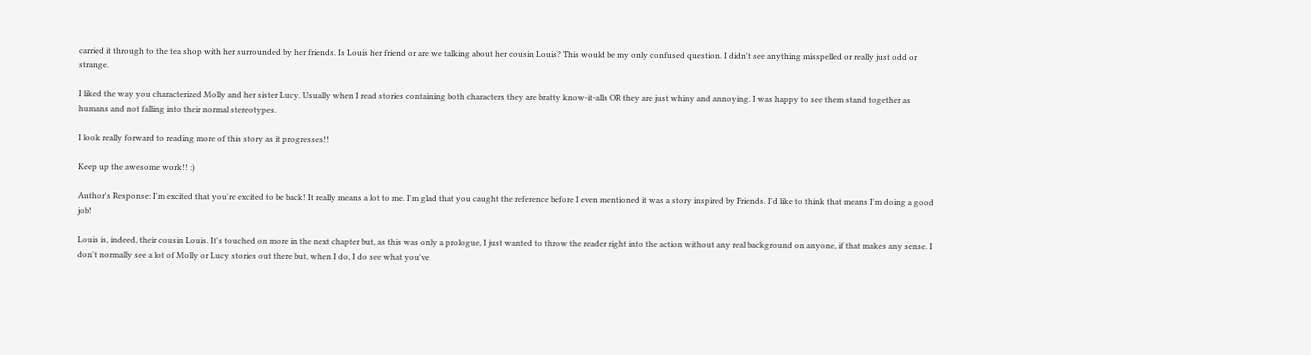carried it through to the tea shop with her surrounded by her friends. Is Louis her friend or are we talking about her cousin Louis? This would be my only confused question. I didn't see anything misspelled or really just odd or strange.

I liked the way you characterized Molly and her sister Lucy. Usually when I read stories containing both characters they are bratty know-it-alls OR they are just whiny and annoying. I was happy to see them stand together as humans and not falling into their normal stereotypes.

I look really forward to reading more of this story as it progresses!!

Keep up the awesome work!! :)

Author's Response: I'm excited that you're excited to be back! It really means a lot to me. I'm glad that you caught the reference before I even mentioned it was a story inspired by Friends. I'd like to think that means I'm doing a good job!

Louis is, indeed, their cousin Louis. It's touched on more in the next chapter but, as this was only a prologue, I just wanted to throw the reader right into the action without any real background on anyone, if that makes any sense. I don't normally see a lot of Molly or Lucy stories out there but, when I do, I do see what you've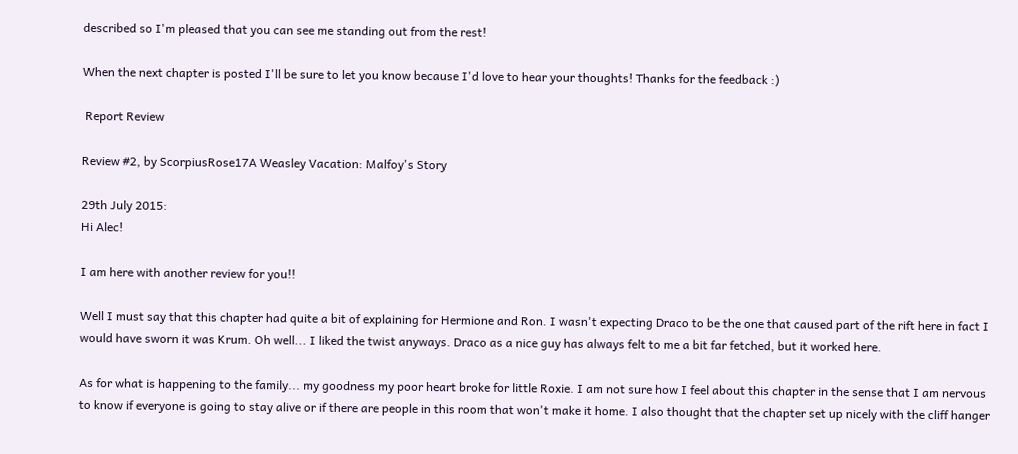described so I'm pleased that you can see me standing out from the rest!

When the next chapter is posted I'll be sure to let you know because I'd love to hear your thoughts! Thanks for the feedback :)

 Report Review

Review #2, by ScorpiusRose17A Weasley Vacation: Malfoy's Story

29th July 2015:
Hi Alec!

I am here with another review for you!!

Well I must say that this chapter had quite a bit of explaining for Hermione and Ron. I wasn't expecting Draco to be the one that caused part of the rift here in fact I would have sworn it was Krum. Oh well... I liked the twist anyways. Draco as a nice guy has always felt to me a bit far fetched, but it worked here.

As for what is happening to the family... my goodness my poor heart broke for little Roxie. I am not sure how I feel about this chapter in the sense that I am nervous to know if everyone is going to stay alive or if there are people in this room that won't make it home. I also thought that the chapter set up nicely with the cliff hanger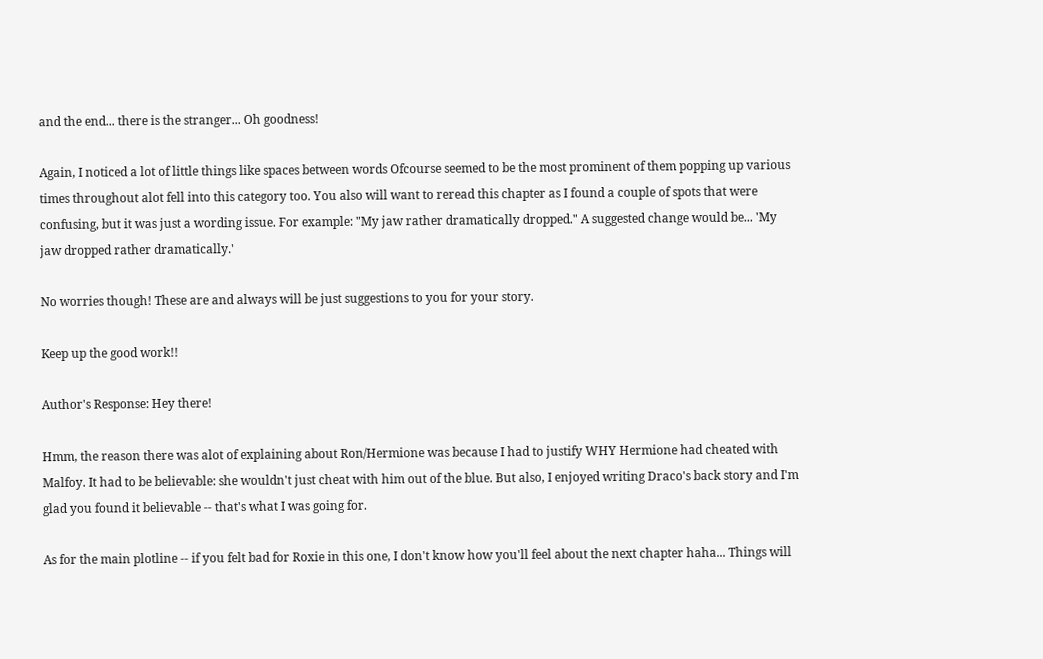and the end... there is the stranger... Oh goodness!

Again, I noticed a lot of little things like spaces between words Ofcourse seemed to be the most prominent of them popping up various times throughout alot fell into this category too. You also will want to reread this chapter as I found a couple of spots that were confusing, but it was just a wording issue. For example: "My jaw rather dramatically dropped." A suggested change would be... 'My jaw dropped rather dramatically.'

No worries though! These are and always will be just suggestions to you for your story.

Keep up the good work!!

Author's Response: Hey there!

Hmm, the reason there was alot of explaining about Ron/Hermione was because I had to justify WHY Hermione had cheated with Malfoy. It had to be believable: she wouldn't just cheat with him out of the blue. But also, I enjoyed writing Draco's back story and I'm glad you found it believable -- that's what I was going for.

As for the main plotline -- if you felt bad for Roxie in this one, I don't know how you'll feel about the next chapter haha... Things will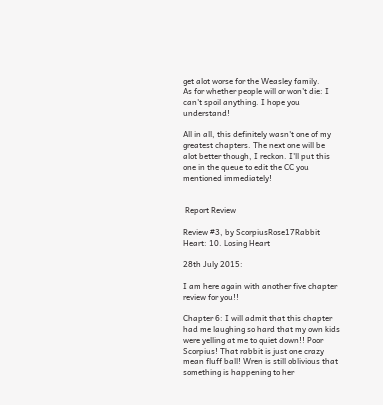get alot worse for the Weasley family.
As for whether people will or won't die: I can't spoil anything. I hope you understand!

All in all, this definitely wasn't one of my greatest chapters. The next one will be alot better though, I reckon. I'll put this one in the queue to edit the CC you mentioned immediately!


 Report Review

Review #3, by ScorpiusRose17Rabbit Heart: 10. Losing Heart

28th July 2015:

I am here again with another five chapter review for you!!

Chapter 6: I will admit that this chapter had me laughing so hard that my own kids were yelling at me to quiet down!! Poor Scorpius! That rabbit is just one crazy mean fluff ball! Wren is still oblivious that something is happening to her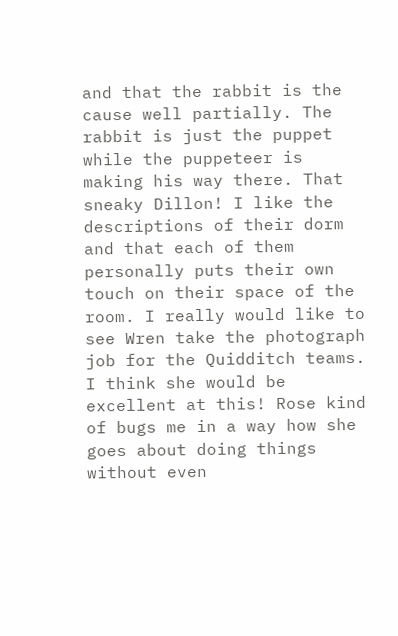and that the rabbit is the cause well partially. The rabbit is just the puppet while the puppeteer is making his way there. That sneaky Dillon! I like the descriptions of their dorm and that each of them personally puts their own touch on their space of the room. I really would like to see Wren take the photograph job for the Quidditch teams. I think she would be excellent at this! Rose kind of bugs me in a way how she goes about doing things without even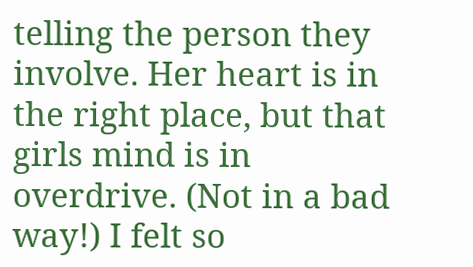telling the person they involve. Her heart is in the right place, but that girls mind is in overdrive. (Not in a bad way!) I felt so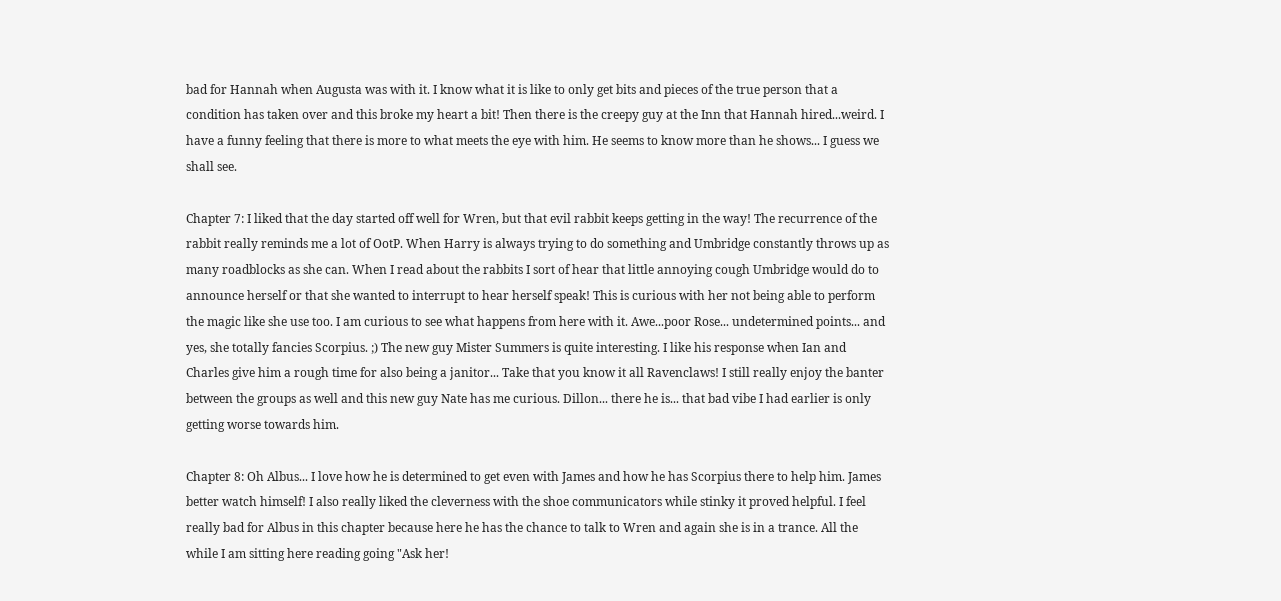bad for Hannah when Augusta was with it. I know what it is like to only get bits and pieces of the true person that a condition has taken over and this broke my heart a bit! Then there is the creepy guy at the Inn that Hannah hired...weird. I have a funny feeling that there is more to what meets the eye with him. He seems to know more than he shows... I guess we shall see.

Chapter 7: I liked that the day started off well for Wren, but that evil rabbit keeps getting in the way! The recurrence of the rabbit really reminds me a lot of OotP. When Harry is always trying to do something and Umbridge constantly throws up as many roadblocks as she can. When I read about the rabbits I sort of hear that little annoying cough Umbridge would do to announce herself or that she wanted to interrupt to hear herself speak! This is curious with her not being able to perform the magic like she use too. I am curious to see what happens from here with it. Awe...poor Rose... undetermined points... and yes, she totally fancies Scorpius. ;) The new guy Mister Summers is quite interesting. I like his response when Ian and Charles give him a rough time for also being a janitor... Take that you know it all Ravenclaws! I still really enjoy the banter between the groups as well and this new guy Nate has me curious. Dillon... there he is... that bad vibe I had earlier is only getting worse towards him.

Chapter 8: Oh Albus... I love how he is determined to get even with James and how he has Scorpius there to help him. James better watch himself! I also really liked the cleverness with the shoe communicators while stinky it proved helpful. I feel really bad for Albus in this chapter because here he has the chance to talk to Wren and again she is in a trance. All the while I am sitting here reading going "Ask her!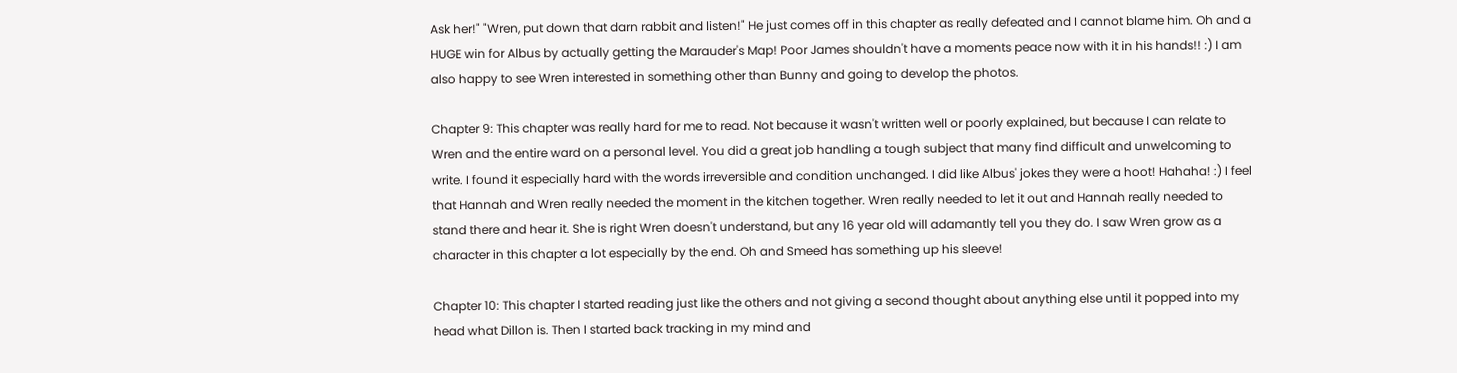Ask her!" "Wren, put down that darn rabbit and listen!" He just comes off in this chapter as really defeated and I cannot blame him. Oh and a HUGE win for Albus by actually getting the Marauder's Map! Poor James shouldn't have a moments peace now with it in his hands!! :) I am also happy to see Wren interested in something other than Bunny and going to develop the photos.

Chapter 9: This chapter was really hard for me to read. Not because it wasn't written well or poorly explained, but because I can relate to Wren and the entire ward on a personal level. You did a great job handling a tough subject that many find difficult and unwelcoming to write. I found it especially hard with the words irreversible and condition unchanged. I did like Albus' jokes they were a hoot! Hahaha! :) I feel that Hannah and Wren really needed the moment in the kitchen together. Wren really needed to let it out and Hannah really needed to stand there and hear it. She is right Wren doesn't understand, but any 16 year old will adamantly tell you they do. I saw Wren grow as a character in this chapter a lot especially by the end. Oh and Smeed has something up his sleeve!

Chapter 10: This chapter I started reading just like the others and not giving a second thought about anything else until it popped into my head what Dillon is. Then I started back tracking in my mind and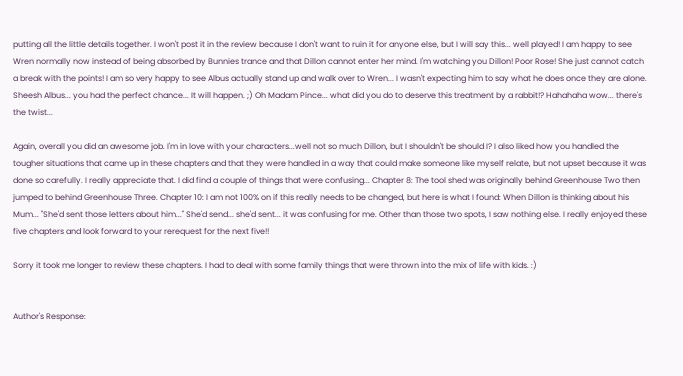putting all the little details together. I won't post it in the review because I don't want to ruin it for anyone else, but I will say this... well played! I am happy to see Wren normally now instead of being absorbed by Bunnies trance and that Dillon cannot enter her mind. I'm watching you Dillon! Poor Rose! She just cannot catch a break with the points! I am so very happy to see Albus actually stand up and walk over to Wren... I wasn't expecting him to say what he does once they are alone. Sheesh Albus... you had the perfect chance... It will happen. ;) Oh Madam Pince... what did you do to deserve this treatment by a rabbit!? Hahahaha wow... there's the twist...

Again, overall you did an awesome job. I'm in love with your characters...well not so much Dillon, but I shouldn't be should I? I also liked how you handled the tougher situations that came up in these chapters and that they were handled in a way that could make someone like myself relate, but not upset because it was done so carefully. I really appreciate that. I did find a couple of things that were confusing... Chapter 8: The tool shed was originally behind Greenhouse Two then jumped to behind Greenhouse Three. Chapter 10: I am not 100% on if this really needs to be changed, but here is what I found: When Dillon is thinking about his Mum... "She'd sent those letters about him..." She'd send... she'd sent... it was confusing for me. Other than those two spots, I saw nothing else. I really enjoyed these five chapters and look forward to your rerequest for the next five!!

Sorry it took me longer to review these chapters. I had to deal with some family things that were thrown into the mix of life with kids. :)


Author's Response: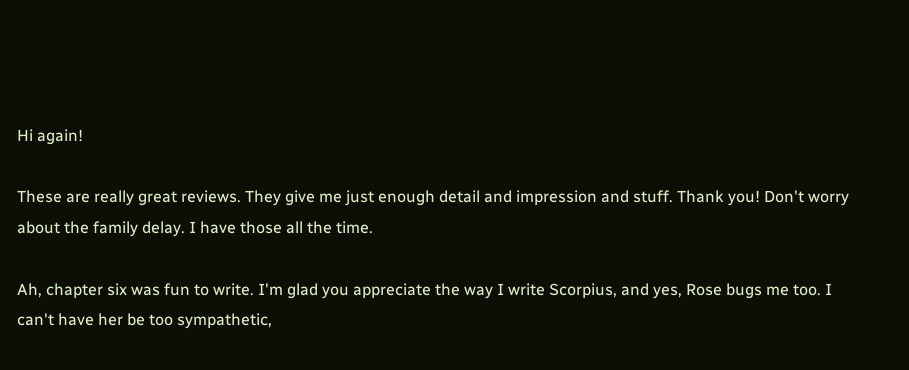Hi again!

These are really great reviews. They give me just enough detail and impression and stuff. Thank you! Don't worry about the family delay. I have those all the time.

Ah, chapter six was fun to write. I'm glad you appreciate the way I write Scorpius, and yes, Rose bugs me too. I can't have her be too sympathetic,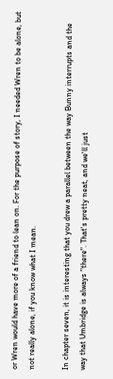or Wren would have more of a friend to lean on. For the purpose of story, I needed Wren to be alone, but not really alone, if you know what I mean.

In chapter seven, it is interesting that you drew a parallel between the way Bunny interrupts and the way that Umbridge is always "there". That's pretty neat, and we'll just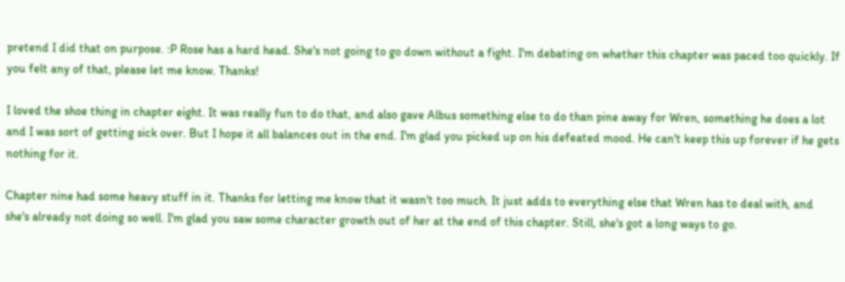pretend I did that on purpose. :P Rose has a hard head. She's not going to go down without a fight. I'm debating on whether this chapter was paced too quickly. If you felt any of that, please let me know. Thanks!

I loved the shoe thing in chapter eight. It was really fun to do that, and also gave Albus something else to do than pine away for Wren, something he does a lot and I was sort of getting sick over. But I hope it all balances out in the end. I'm glad you picked up on his defeated mood. He can't keep this up forever if he gets nothing for it.

Chapter nine had some heavy stuff in it. Thanks for letting me know that it wasn't too much. It just adds to everything else that Wren has to deal with, and she's already not doing so well. I'm glad you saw some character growth out of her at the end of this chapter. Still, she's got a long ways to go.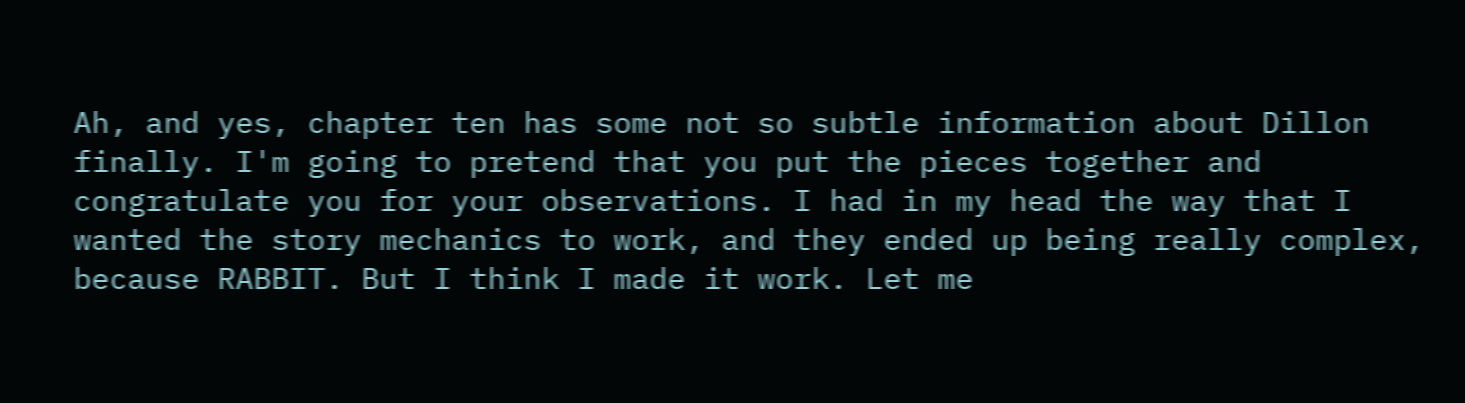Ah, and yes, chapter ten has some not so subtle information about Dillon finally. I'm going to pretend that you put the pieces together and congratulate you for your observations. I had in my head the way that I wanted the story mechanics to work, and they ended up being really complex, because RABBIT. But I think I made it work. Let me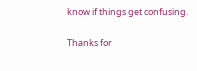know if things get confusing.

Thanks for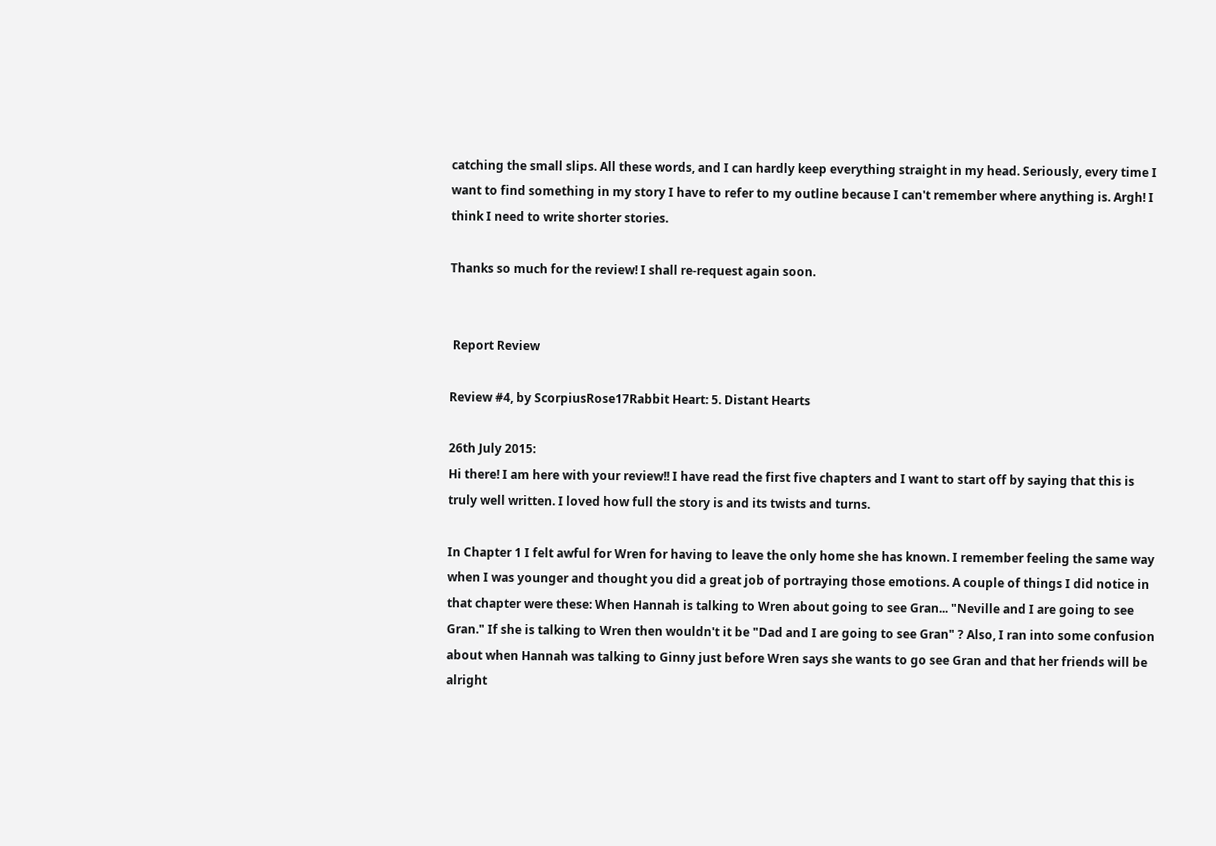catching the small slips. All these words, and I can hardly keep everything straight in my head. Seriously, every time I want to find something in my story I have to refer to my outline because I can't remember where anything is. Argh! I think I need to write shorter stories.

Thanks so much for the review! I shall re-request again soon.


 Report Review

Review #4, by ScorpiusRose17Rabbit Heart: 5. Distant Hearts

26th July 2015:
Hi there! I am here with your review!! I have read the first five chapters and I want to start off by saying that this is truly well written. I loved how full the story is and its twists and turns.

In Chapter 1 I felt awful for Wren for having to leave the only home she has known. I remember feeling the same way when I was younger and thought you did a great job of portraying those emotions. A couple of things I did notice in that chapter were these: When Hannah is talking to Wren about going to see Gran... "Neville and I are going to see Gran." If she is talking to Wren then wouldn't it be "Dad and I are going to see Gran" ? Also, I ran into some confusion about when Hannah was talking to Ginny just before Wren says she wants to go see Gran and that her friends will be alright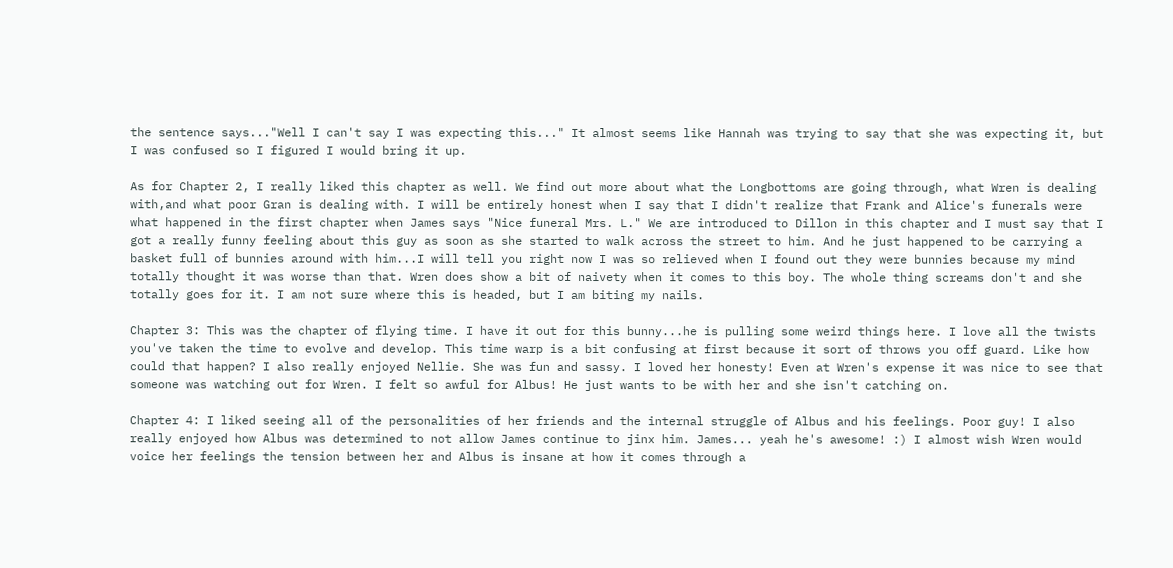the sentence says..."Well I can't say I was expecting this..." It almost seems like Hannah was trying to say that she was expecting it, but I was confused so I figured I would bring it up.

As for Chapter 2, I really liked this chapter as well. We find out more about what the Longbottoms are going through, what Wren is dealing with,and what poor Gran is dealing with. I will be entirely honest when I say that I didn't realize that Frank and Alice's funerals were what happened in the first chapter when James says "Nice funeral Mrs. L." We are introduced to Dillon in this chapter and I must say that I got a really funny feeling about this guy as soon as she started to walk across the street to him. And he just happened to be carrying a basket full of bunnies around with him...I will tell you right now I was so relieved when I found out they were bunnies because my mind totally thought it was worse than that. Wren does show a bit of naivety when it comes to this boy. The whole thing screams don't and she totally goes for it. I am not sure where this is headed, but I am biting my nails.

Chapter 3: This was the chapter of flying time. I have it out for this bunny...he is pulling some weird things here. I love all the twists you've taken the time to evolve and develop. This time warp is a bit confusing at first because it sort of throws you off guard. Like how could that happen? I also really enjoyed Nellie. She was fun and sassy. I loved her honesty! Even at Wren's expense it was nice to see that someone was watching out for Wren. I felt so awful for Albus! He just wants to be with her and she isn't catching on.

Chapter 4: I liked seeing all of the personalities of her friends and the internal struggle of Albus and his feelings. Poor guy! I also really enjoyed how Albus was determined to not allow James continue to jinx him. James... yeah he's awesome! :) I almost wish Wren would voice her feelings the tension between her and Albus is insane at how it comes through a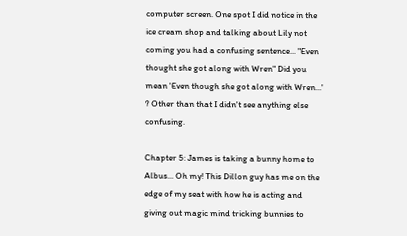computer screen. One spot I did notice in the ice cream shop and talking about Lily not coming you had a confusing sentence... "Even thought she got along with Wren" Did you mean 'Even though she got along with Wren...' ? Other than that I didn't see anything else confusing.

Chapter 5: James is taking a bunny home to Albus... Oh my! This Dillon guy has me on the edge of my seat with how he is acting and giving out magic mind tricking bunnies to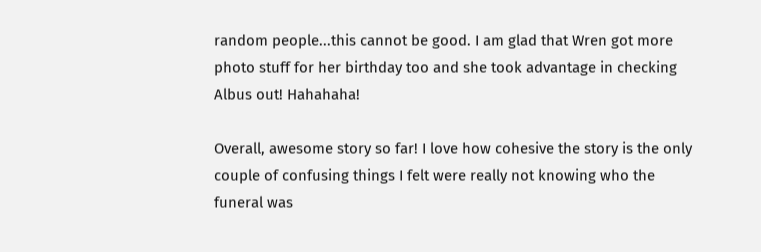random people...this cannot be good. I am glad that Wren got more photo stuff for her birthday too and she took advantage in checking Albus out! Hahahaha!

Overall, awesome story so far! I love how cohesive the story is the only couple of confusing things I felt were really not knowing who the funeral was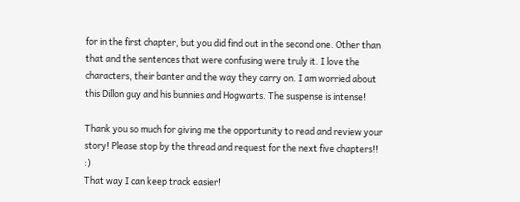for in the first chapter, but you did find out in the second one. Other than that and the sentences that were confusing were truly it. I love the characters, their banter and the way they carry on. I am worried about this Dillon guy and his bunnies and Hogwarts. The suspense is intense!

Thank you so much for giving me the opportunity to read and review your story! Please stop by the thread and request for the next five chapters!! :)
That way I can keep track easier!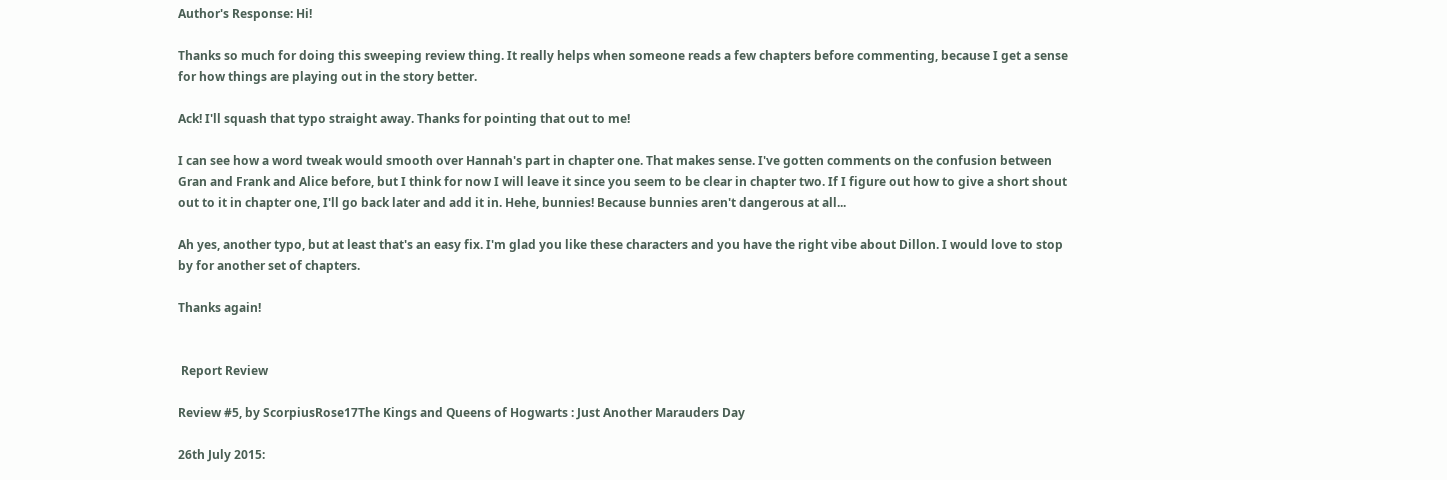Author's Response: Hi!

Thanks so much for doing this sweeping review thing. It really helps when someone reads a few chapters before commenting, because I get a sense for how things are playing out in the story better.

Ack! I'll squash that typo straight away. Thanks for pointing that out to me!

I can see how a word tweak would smooth over Hannah's part in chapter one. That makes sense. I've gotten comments on the confusion between Gran and Frank and Alice before, but I think for now I will leave it since you seem to be clear in chapter two. If I figure out how to give a short shout out to it in chapter one, I'll go back later and add it in. Hehe, bunnies! Because bunnies aren't dangerous at all...

Ah yes, another typo, but at least that's an easy fix. I'm glad you like these characters and you have the right vibe about Dillon. I would love to stop by for another set of chapters.

Thanks again!


 Report Review

Review #5, by ScorpiusRose17The Kings and Queens of Hogwarts : Just Another Marauders Day

26th July 2015: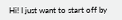Hi! I just want to start off by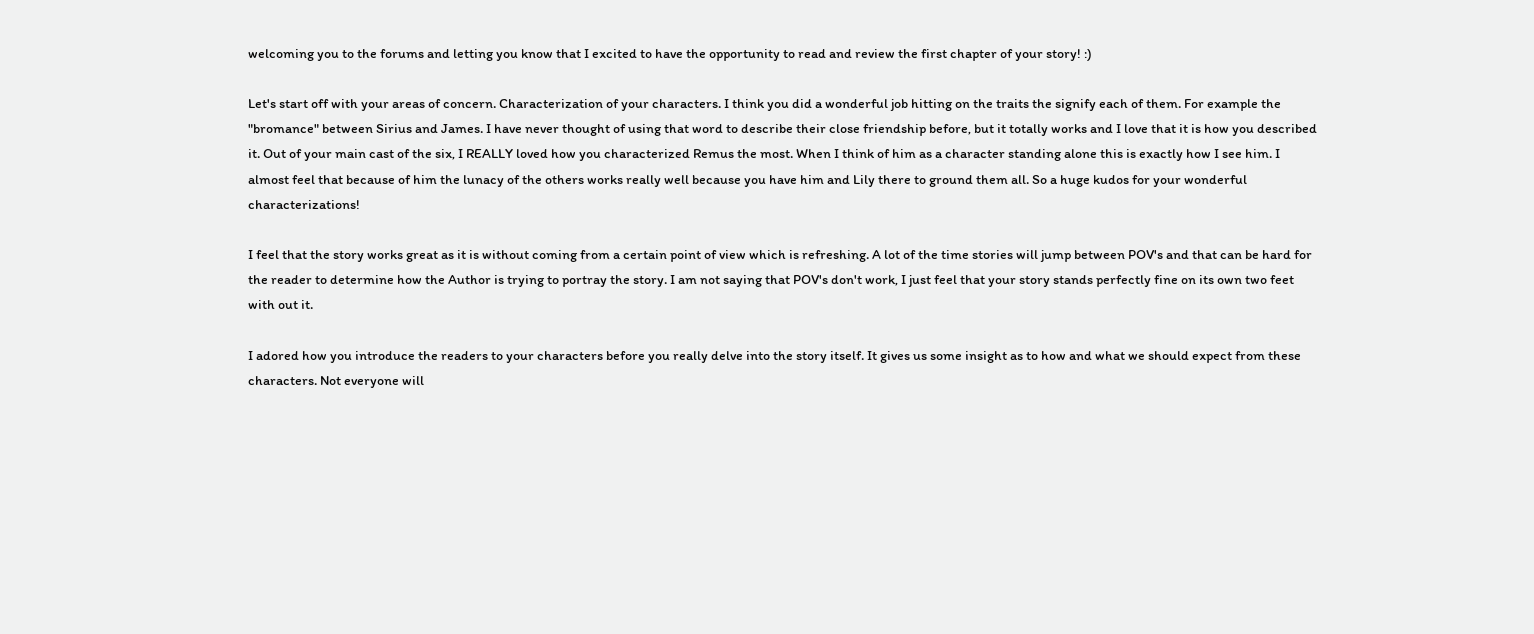welcoming you to the forums and letting you know that I excited to have the opportunity to read and review the first chapter of your story! :)

Let's start off with your areas of concern. Characterization of your characters. I think you did a wonderful job hitting on the traits the signify each of them. For example the "bromance" between Sirius and James. I have never thought of using that word to describe their close friendship before, but it totally works and I love that it is how you described it. Out of your main cast of the six, I REALLY loved how you characterized Remus the most. When I think of him as a character standing alone this is exactly how I see him. I almost feel that because of him the lunacy of the others works really well because you have him and Lily there to ground them all. So a huge kudos for your wonderful characterizations!

I feel that the story works great as it is without coming from a certain point of view which is refreshing. A lot of the time stories will jump between POV's and that can be hard for the reader to determine how the Author is trying to portray the story. I am not saying that POV's don't work, I just feel that your story stands perfectly fine on its own two feet with out it.

I adored how you introduce the readers to your characters before you really delve into the story itself. It gives us some insight as to how and what we should expect from these characters. Not everyone will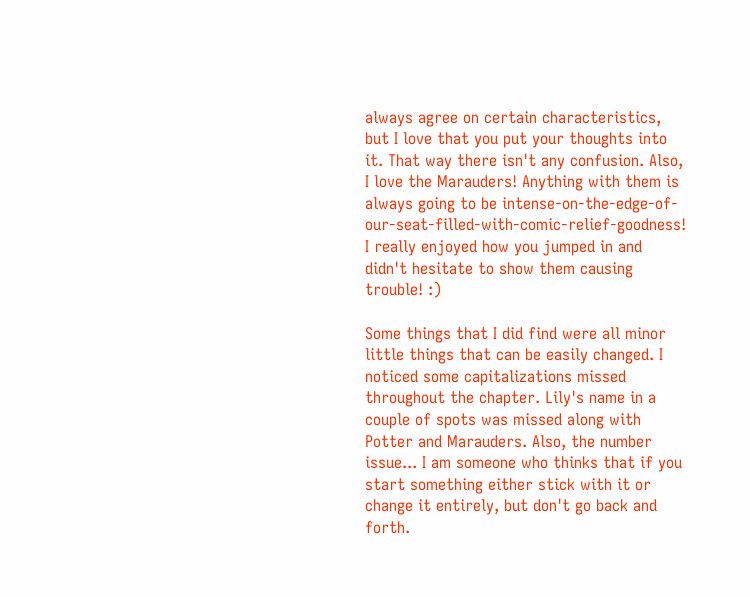always agree on certain characteristics, but I love that you put your thoughts into it. That way there isn't any confusion. Also, I love the Marauders! Anything with them is always going to be intense-on-the-edge-of-our-seat-filled-with-comic-relief-goodness! I really enjoyed how you jumped in and didn't hesitate to show them causing trouble! :)

Some things that I did find were all minor little things that can be easily changed. I noticed some capitalizations missed throughout the chapter. Lily's name in a couple of spots was missed along with Potter and Marauders. Also, the number issue... I am someone who thinks that if you start something either stick with it or change it entirely, but don't go back and forth.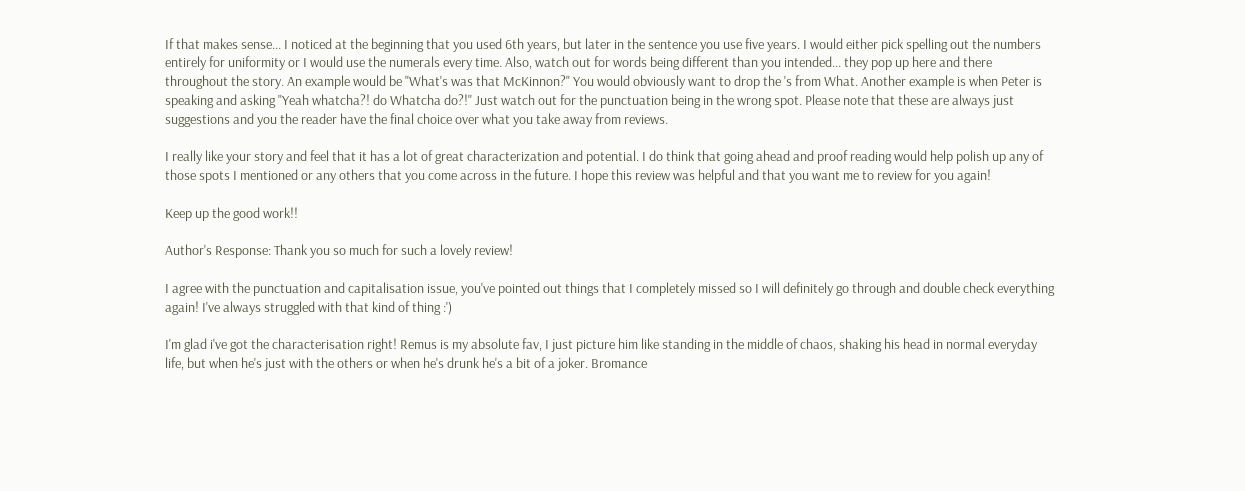If that makes sense... I noticed at the beginning that you used 6th years, but later in the sentence you use five years. I would either pick spelling out the numbers entirely for uniformity or I would use the numerals every time. Also, watch out for words being different than you intended... they pop up here and there throughout the story. An example would be "What's was that McKinnon?" You would obviously want to drop the 's from What. Another example is when Peter is speaking and asking "Yeah whatcha?! do Whatcha do?!" Just watch out for the punctuation being in the wrong spot. Please note that these are always just suggestions and you the reader have the final choice over what you take away from reviews.

I really like your story and feel that it has a lot of great characterization and potential. I do think that going ahead and proof reading would help polish up any of those spots I mentioned or any others that you come across in the future. I hope this review was helpful and that you want me to review for you again!

Keep up the good work!!

Author's Response: Thank you so much for such a lovely review!

I agree with the punctuation and capitalisation issue, you've pointed out things that I completely missed so I will definitely go through and double check everything again! I've always struggled with that kind of thing :')

I'm glad i've got the characterisation right! Remus is my absolute fav, I just picture him like standing in the middle of chaos, shaking his head in normal everyday life, but when he's just with the others or when he's drunk he's a bit of a joker. Bromance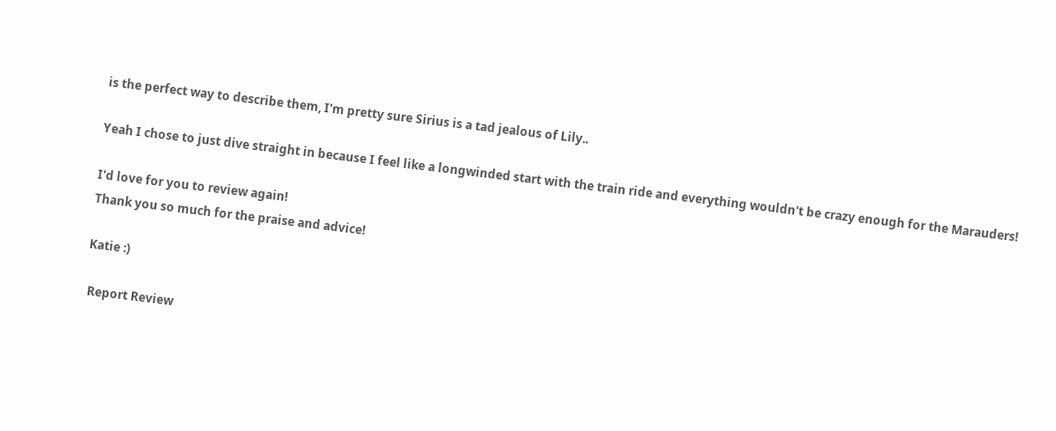is the perfect way to describe them, I'm pretty sure Sirius is a tad jealous of Lily..

Yeah I chose to just dive straight in because I feel like a longwinded start with the train ride and everything wouldn't be crazy enough for the Marauders!

I'd love for you to review again!
Thank you so much for the praise and advice!

Katie :)

 Report Review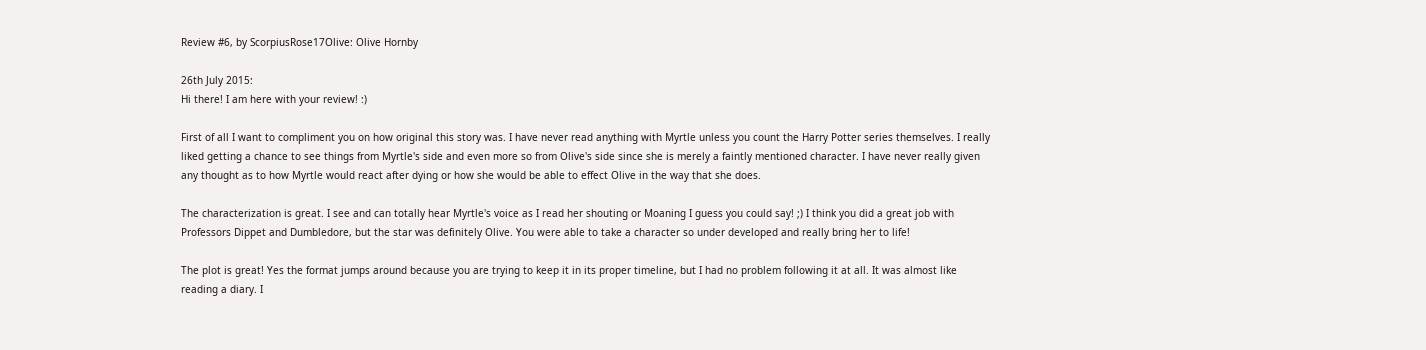Review #6, by ScorpiusRose17Olive: Olive Hornby

26th July 2015:
Hi there! I am here with your review! :)

First of all I want to compliment you on how original this story was. I have never read anything with Myrtle unless you count the Harry Potter series themselves. I really liked getting a chance to see things from Myrtle's side and even more so from Olive's side since she is merely a faintly mentioned character. I have never really given any thought as to how Myrtle would react after dying or how she would be able to effect Olive in the way that she does.

The characterization is great. I see and can totally hear Myrtle's voice as I read her shouting or Moaning I guess you could say! ;) I think you did a great job with Professors Dippet and Dumbledore, but the star was definitely Olive. You were able to take a character so under developed and really bring her to life!

The plot is great! Yes the format jumps around because you are trying to keep it in its proper timeline, but I had no problem following it at all. It was almost like reading a diary. I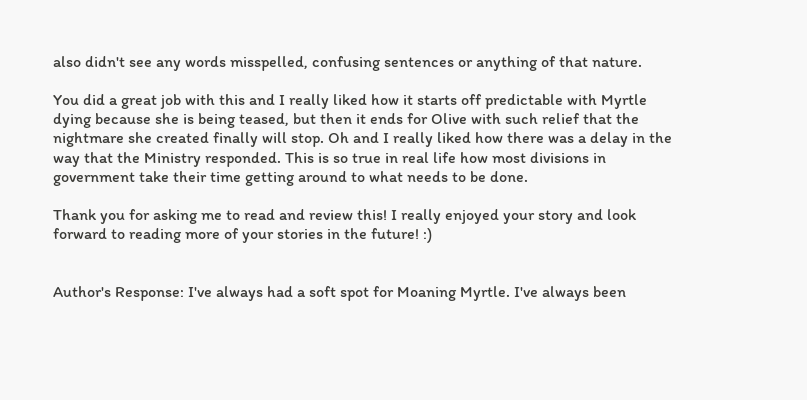also didn't see any words misspelled, confusing sentences or anything of that nature.

You did a great job with this and I really liked how it starts off predictable with Myrtle dying because she is being teased, but then it ends for Olive with such relief that the nightmare she created finally will stop. Oh and I really liked how there was a delay in the way that the Ministry responded. This is so true in real life how most divisions in government take their time getting around to what needs to be done.

Thank you for asking me to read and review this! I really enjoyed your story and look forward to reading more of your stories in the future! :)


Author's Response: I've always had a soft spot for Moaning Myrtle. I've always been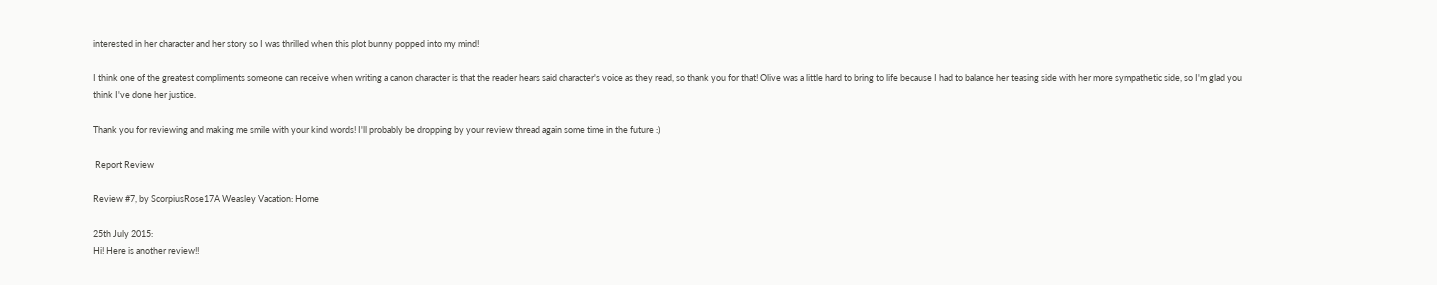interested in her character and her story so I was thrilled when this plot bunny popped into my mind!

I think one of the greatest compliments someone can receive when writing a canon character is that the reader hears said character's voice as they read, so thank you for that! Olive was a little hard to bring to life because I had to balance her teasing side with her more sympathetic side, so I'm glad you think I've done her justice.

Thank you for reviewing and making me smile with your kind words! I'll probably be dropping by your review thread again some time in the future :)

 Report Review

Review #7, by ScorpiusRose17A Weasley Vacation: Home

25th July 2015:
Hi! Here is another review!!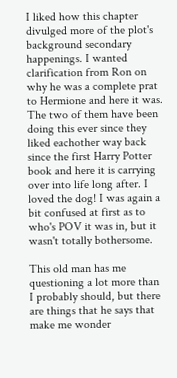I liked how this chapter divulged more of the plot's background secondary happenings. I wanted clarification from Ron on why he was a complete prat to Hermione and here it was. The two of them have been doing this ever since they liked eachother way back since the first Harry Potter book and here it is carrying over into life long after. I loved the dog! I was again a bit confused at first as to who's POV it was in, but it wasn't totally bothersome.

This old man has me questioning a lot more than I probably should, but there are things that he says that make me wonder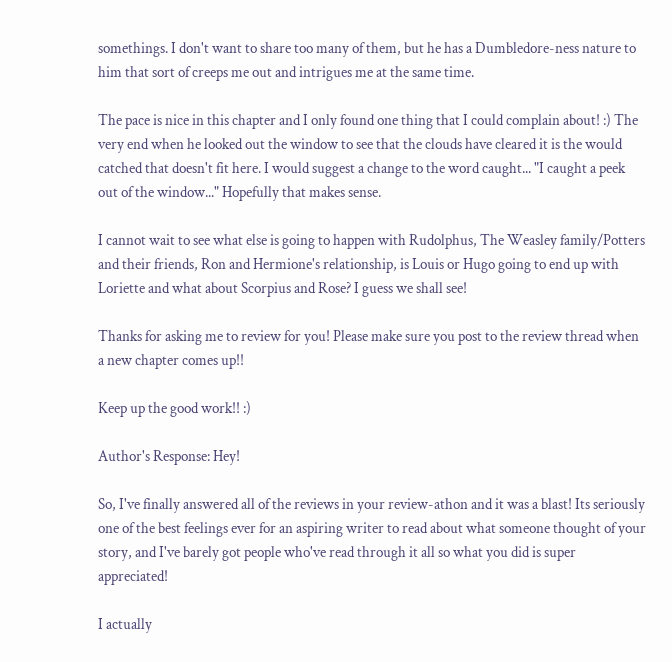somethings. I don't want to share too many of them, but he has a Dumbledore-ness nature to him that sort of creeps me out and intrigues me at the same time.

The pace is nice in this chapter and I only found one thing that I could complain about! :) The very end when he looked out the window to see that the clouds have cleared it is the would catched that doesn't fit here. I would suggest a change to the word caught... "I caught a peek out of the window..." Hopefully that makes sense.

I cannot wait to see what else is going to happen with Rudolphus, The Weasley family/Potters and their friends, Ron and Hermione's relationship, is Louis or Hugo going to end up with Loriette and what about Scorpius and Rose? I guess we shall see!

Thanks for asking me to review for you! Please make sure you post to the review thread when a new chapter comes up!!

Keep up the good work!! :)

Author's Response: Hey!

So, I've finally answered all of the reviews in your review-athon and it was a blast! Its seriously one of the best feelings ever for an aspiring writer to read about what someone thought of your story, and I've barely got people who've read through it all so what you did is super appreciated!

I actually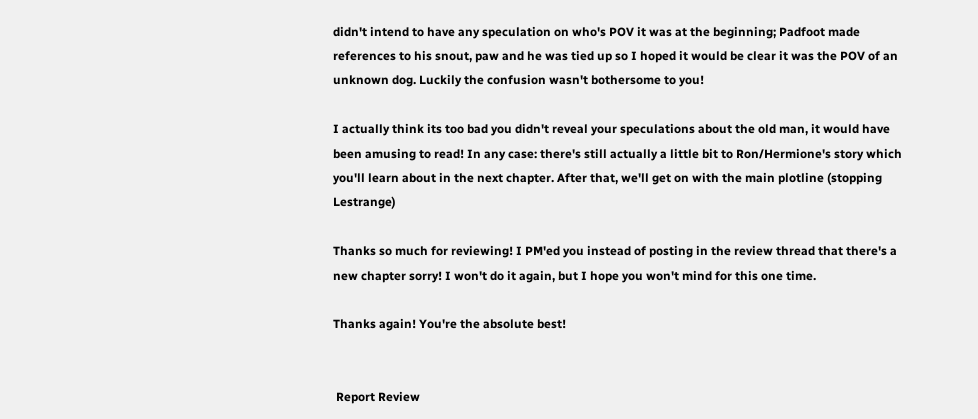didn't intend to have any speculation on who's POV it was at the beginning; Padfoot made references to his snout, paw and he was tied up so I hoped it would be clear it was the POV of an unknown dog. Luckily the confusion wasn't bothersome to you!

I actually think its too bad you didn't reveal your speculations about the old man, it would have been amusing to read! In any case: there's still actually a little bit to Ron/Hermione's story which you'll learn about in the next chapter. After that, we'll get on with the main plotline (stopping Lestrange)

Thanks so much for reviewing! I PM'ed you instead of posting in the review thread that there's a new chapter sorry! I won't do it again, but I hope you won't mind for this one time.

Thanks again! You're the absolute best!


 Report Review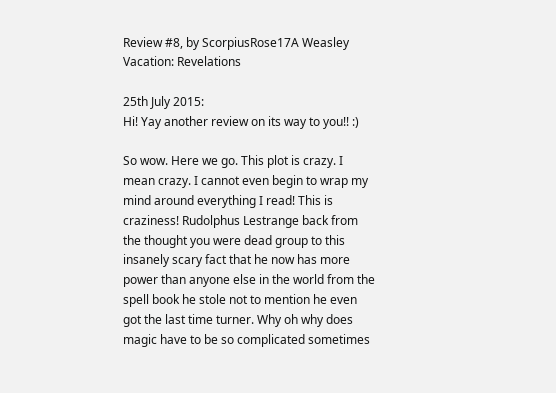Review #8, by ScorpiusRose17A Weasley Vacation: Revelations

25th July 2015:
Hi! Yay another review on its way to you!! :)

So wow. Here we go. This plot is crazy. I mean crazy. I cannot even begin to wrap my mind around everything I read! This is craziness! Rudolphus Lestrange back from the thought you were dead group to this insanely scary fact that he now has more power than anyone else in the world from the spell book he stole not to mention he even got the last time turner. Why oh why does magic have to be so complicated sometimes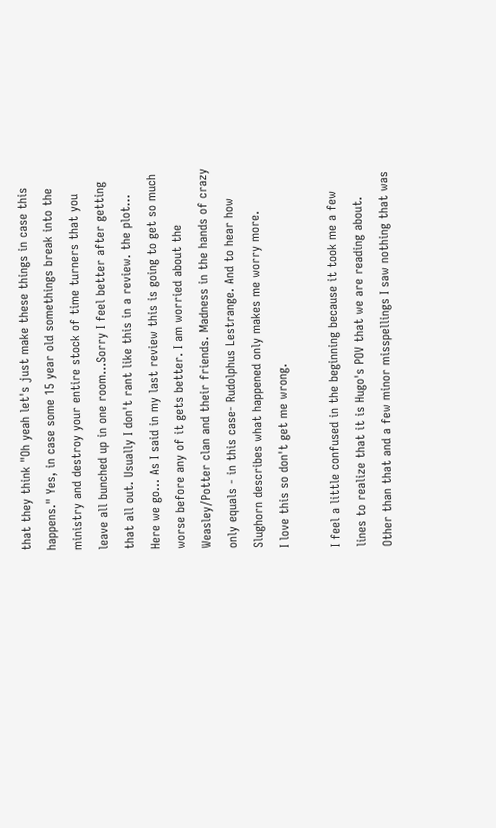that they think "Oh yeah let's just make these things in case this happens." Yes, in case some 15 year old somethings break into the ministry and destroy your entire stock of time turners that you leave all bunched up in one room...Sorry I feel better after getting that all out. Usually I don't rant like this in a review. the plot... Here we go... As I said in my last review this is going to get so much worse before any of it gets better. I am worried about the Weasley/Potter clan and their friends. Madness in the hands of crazy only equals - in this case- Rudolphus Lestrange. And to hear how Slughorn describes what happened only makes me worry more.
I love this so don't get me wrong.

I feel a little confused in the beginning because it took me a few lines to realize that it is Hugo's POV that we are reading about. Other than that and a few minor misspellings I saw nothing that was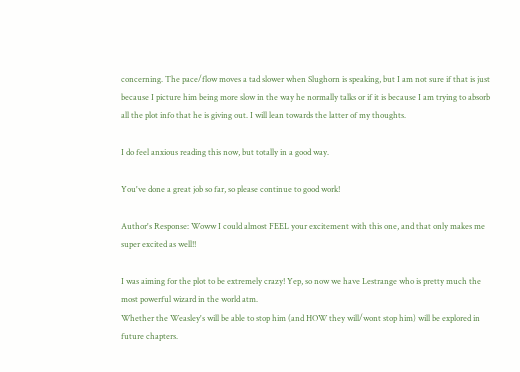concerning. The pace/flow moves a tad slower when Slughorn is speaking, but I am not sure if that is just because I picture him being more slow in the way he normally talks or if it is because I am trying to absorb all the plot info that he is giving out. I will lean towards the latter of my thoughts.

I do feel anxious reading this now, but totally in a good way.

You've done a great job so far, so please continue to good work!

Author's Response: Woww I could almost FEEL your excitement with this one, and that only makes me super excited as well!!

I was aiming for the plot to be extremely crazy! Yep, so now we have Lestrange who is pretty much the most powerful wizard in the world atm.
Whether the Weasley's will be able to stop him (and HOW they will/wont stop him) will be explored in future chapters.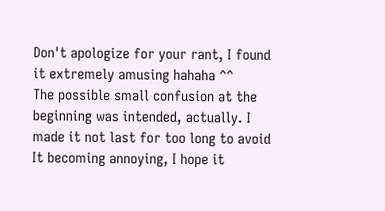Don't apologize for your rant, I found it extremely amusing hahaha ^^
The possible small confusion at the beginning was intended, actually. I made it not last for too long to avoid It becoming annoying, I hope it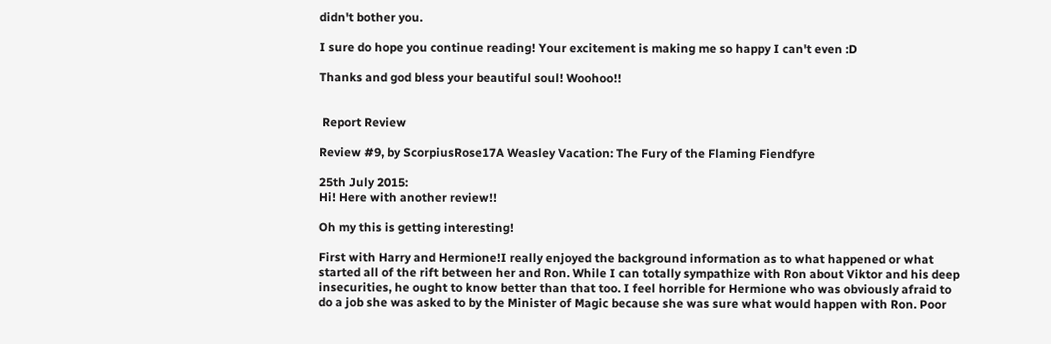didn't bother you.

I sure do hope you continue reading! Your excitement is making me so happy I can't even :D

Thanks and god bless your beautiful soul! Woohoo!!


 Report Review

Review #9, by ScorpiusRose17A Weasley Vacation: The Fury of the Flaming Fiendfyre

25th July 2015:
Hi! Here with another review!!

Oh my this is getting interesting!

First with Harry and Hermione!I really enjoyed the background information as to what happened or what started all of the rift between her and Ron. While I can totally sympathize with Ron about Viktor and his deep insecurities, he ought to know better than that too. I feel horrible for Hermione who was obviously afraid to do a job she was asked to by the Minister of Magic because she was sure what would happen with Ron. Poor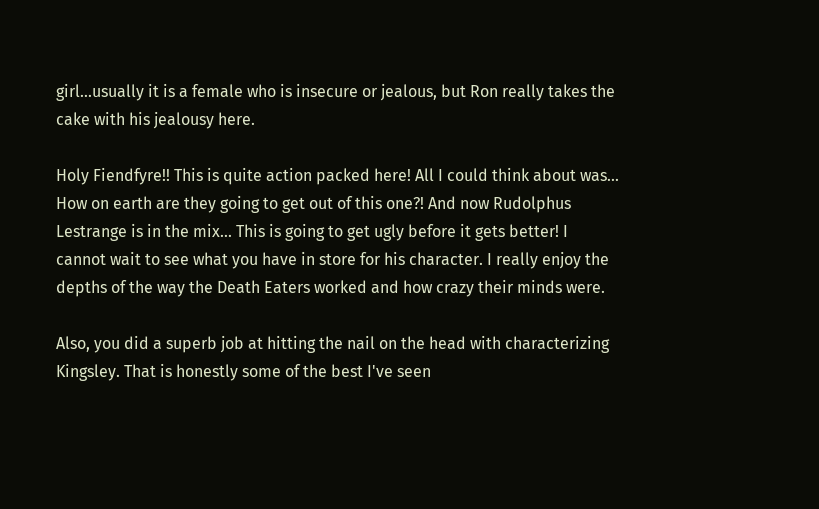girl...usually it is a female who is insecure or jealous, but Ron really takes the cake with his jealousy here.

Holy Fiendfyre!! This is quite action packed here! All I could think about was... How on earth are they going to get out of this one?! And now Rudolphus Lestrange is in the mix... This is going to get ugly before it gets better! I cannot wait to see what you have in store for his character. I really enjoy the depths of the way the Death Eaters worked and how crazy their minds were.

Also, you did a superb job at hitting the nail on the head with characterizing Kingsley. That is honestly some of the best I've seen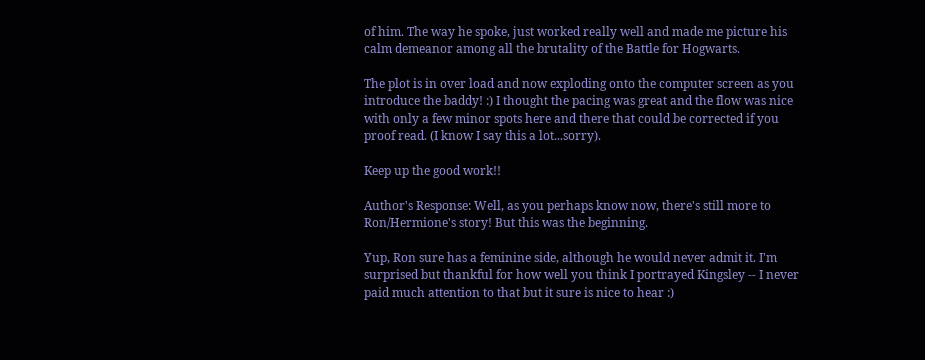of him. The way he spoke, just worked really well and made me picture his calm demeanor among all the brutality of the Battle for Hogwarts.

The plot is in over load and now exploding onto the computer screen as you introduce the baddy! :) I thought the pacing was great and the flow was nice with only a few minor spots here and there that could be corrected if you proof read. (I know I say this a lot...sorry).

Keep up the good work!!

Author's Response: Well, as you perhaps know now, there's still more to Ron/Hermione's story! But this was the beginning.

Yup, Ron sure has a feminine side, although he would never admit it. I'm surprised but thankful for how well you think I portrayed Kingsley -- I never paid much attention to that but it sure is nice to hear :)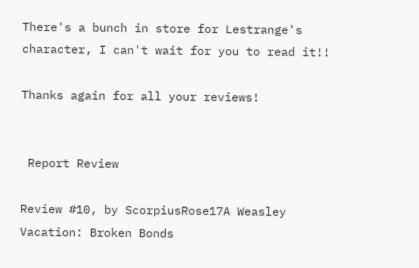There's a bunch in store for Lestrange's character, I can't wait for you to read it!!

Thanks again for all your reviews!


 Report Review

Review #10, by ScorpiusRose17A Weasley Vacation: Broken Bonds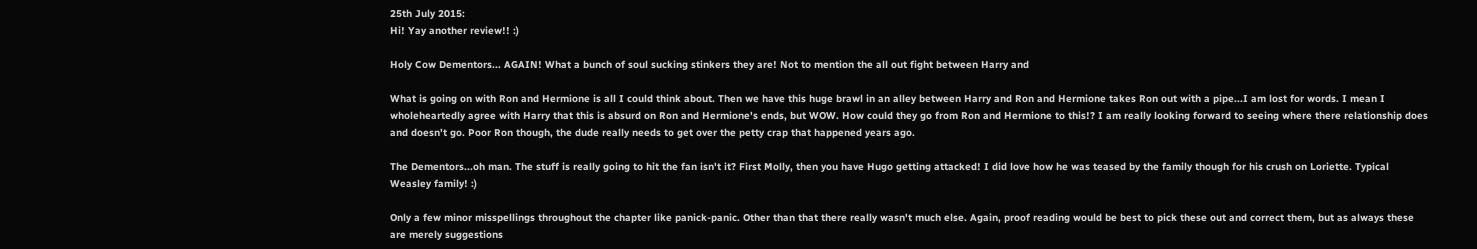25th July 2015:
Hi! Yay another review!! :)

Holy Cow Dementors... AGAIN! What a bunch of soul sucking stinkers they are! Not to mention the all out fight between Harry and

What is going on with Ron and Hermione is all I could think about. Then we have this huge brawl in an alley between Harry and Ron and Hermione takes Ron out with a pipe...I am lost for words. I mean I wholeheartedly agree with Harry that this is absurd on Ron and Hermione's ends, but WOW. How could they go from Ron and Hermione to this!? I am really looking forward to seeing where there relationship does and doesn't go. Poor Ron though, the dude really needs to get over the petty crap that happened years ago.

The Dementors...oh man. The stuff is really going to hit the fan isn't it? First Molly, then you have Hugo getting attacked! I did love how he was teased by the family though for his crush on Loriette. Typical Weasley family! :)

Only a few minor misspellings throughout the chapter like panick-panic. Other than that there really wasn't much else. Again, proof reading would be best to pick these out and correct them, but as always these are merely suggestions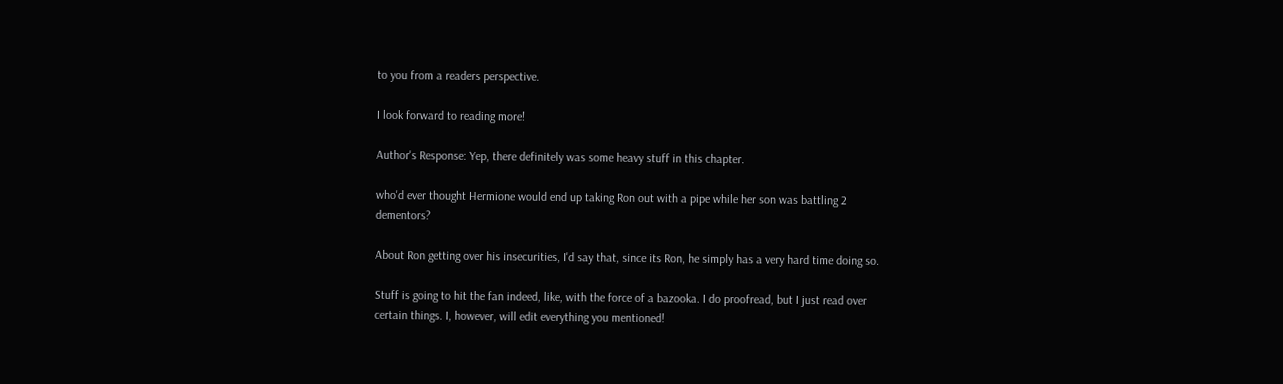to you from a readers perspective.

I look forward to reading more!

Author's Response: Yep, there definitely was some heavy stuff in this chapter.

who'd ever thought Hermione would end up taking Ron out with a pipe while her son was battling 2 dementors?

About Ron getting over his insecurities, I'd say that, since its Ron, he simply has a very hard time doing so.

Stuff is going to hit the fan indeed, like, with the force of a bazooka. I do proofread, but I just read over certain things. I, however, will edit everything you mentioned!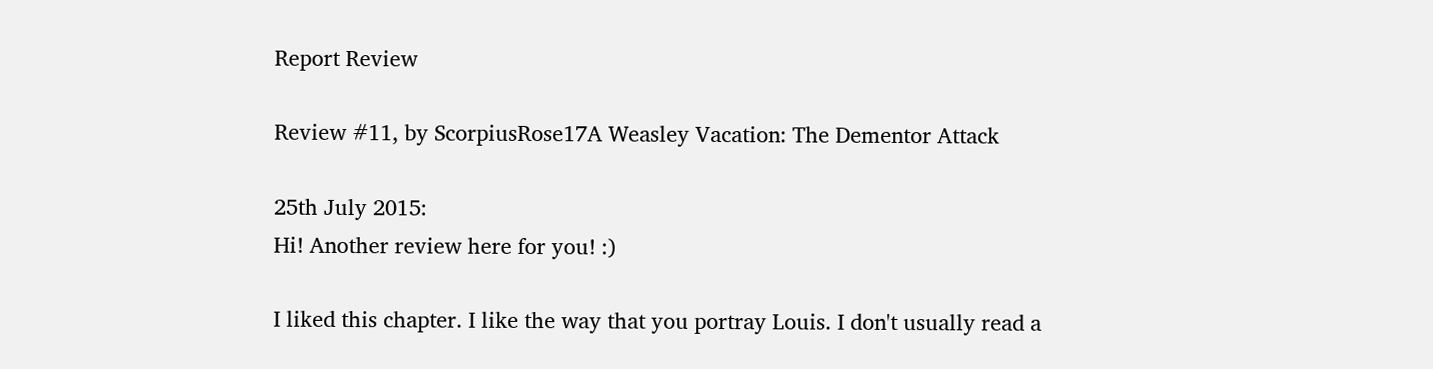Report Review

Review #11, by ScorpiusRose17A Weasley Vacation: The Dementor Attack

25th July 2015:
Hi! Another review here for you! :)

I liked this chapter. I like the way that you portray Louis. I don't usually read a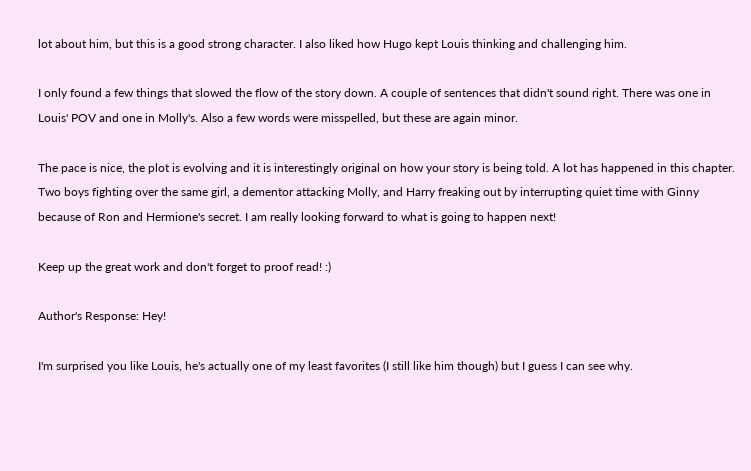lot about him, but this is a good strong character. I also liked how Hugo kept Louis thinking and challenging him.

I only found a few things that slowed the flow of the story down. A couple of sentences that didn't sound right. There was one in Louis' POV and one in Molly's. Also a few words were misspelled, but these are again minor.

The pace is nice, the plot is evolving and it is interestingly original on how your story is being told. A lot has happened in this chapter. Two boys fighting over the same girl, a dementor attacking Molly, and Harry freaking out by interrupting quiet time with Ginny because of Ron and Hermione's secret. I am really looking forward to what is going to happen next!

Keep up the great work and don't forget to proof read! :)

Author's Response: Hey!

I'm surprised you like Louis, he's actually one of my least favorites (I still like him though) but I guess I can see why.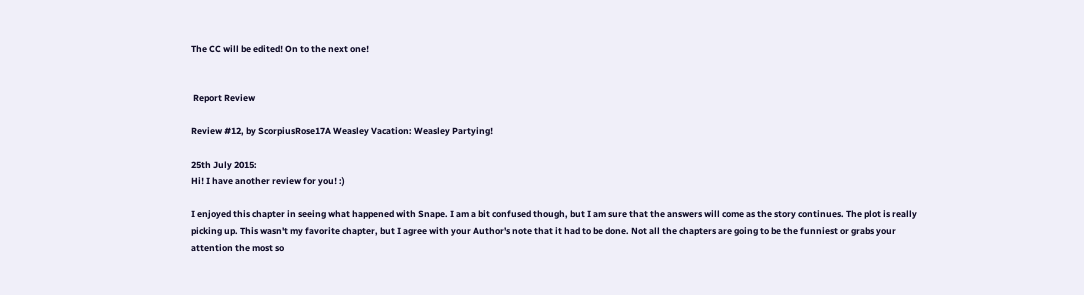The CC will be edited! On to the next one!


 Report Review

Review #12, by ScorpiusRose17A Weasley Vacation: Weasley Partying!

25th July 2015:
Hi! I have another review for you! :)

I enjoyed this chapter in seeing what happened with Snape. I am a bit confused though, but I am sure that the answers will come as the story continues. The plot is really picking up. This wasn't my favorite chapter, but I agree with your Author's note that it had to be done. Not all the chapters are going to be the funniest or grabs your attention the most so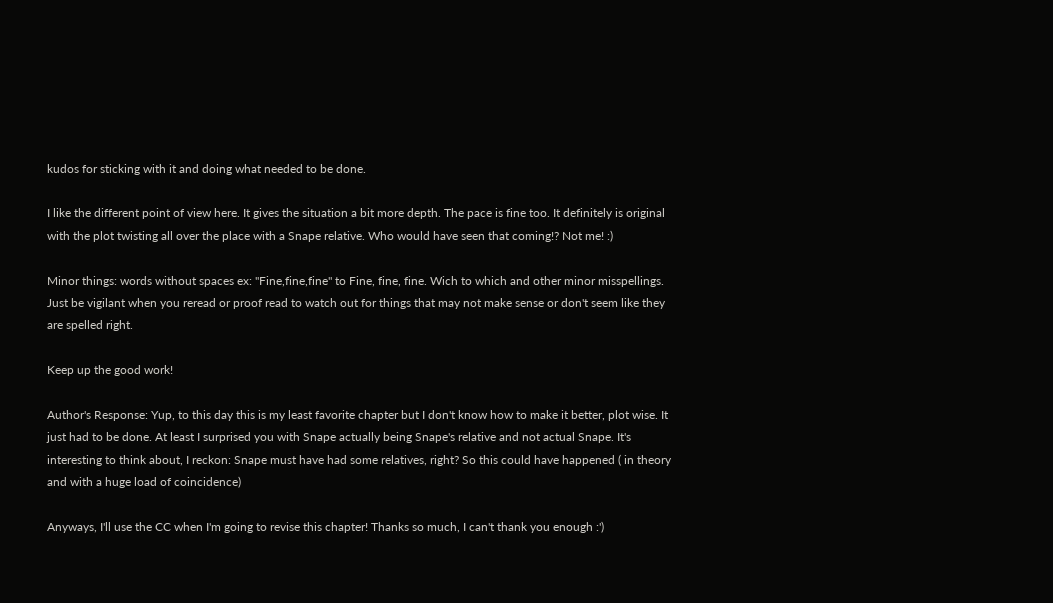kudos for sticking with it and doing what needed to be done.

I like the different point of view here. It gives the situation a bit more depth. The pace is fine too. It definitely is original with the plot twisting all over the place with a Snape relative. Who would have seen that coming!? Not me! :)

Minor things: words without spaces ex: "Fine,fine,fine" to Fine, fine, fine. Wich to which and other minor misspellings. Just be vigilant when you reread or proof read to watch out for things that may not make sense or don't seem like they are spelled right.

Keep up the good work!

Author's Response: Yup, to this day this is my least favorite chapter but I don't know how to make it better, plot wise. It just had to be done. At least I surprised you with Snape actually being Snape's relative and not actual Snape. It's interesting to think about, I reckon: Snape must have had some relatives, right? So this could have happened ( in theory and with a huge load of coincidence)

Anyways, I'll use the CC when I'm going to revise this chapter! Thanks so much, I can't thank you enough :')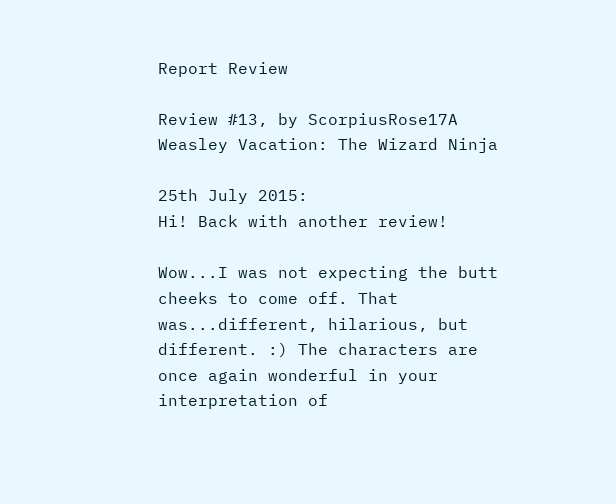Report Review

Review #13, by ScorpiusRose17A Weasley Vacation: The Wizard Ninja

25th July 2015:
Hi! Back with another review!

Wow...I was not expecting the butt cheeks to come off. That was...different, hilarious, but different. :) The characters are once again wonderful in your interpretation of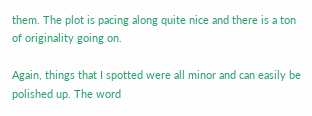them. The plot is pacing along quite nice and there is a ton of originality going on.

Again, things that I spotted were all minor and can easily be polished up. The word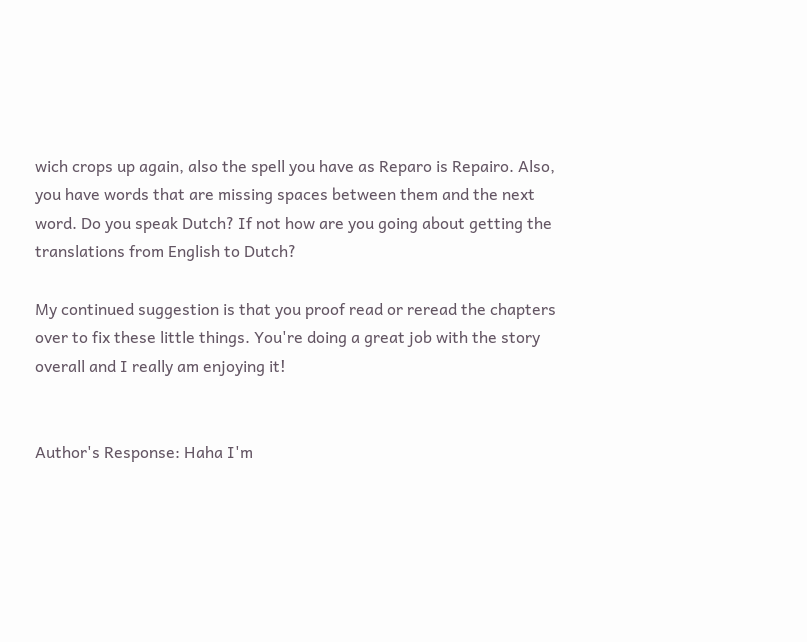wich crops up again, also the spell you have as Reparo is Repairo. Also, you have words that are missing spaces between them and the next word. Do you speak Dutch? If not how are you going about getting the translations from English to Dutch?

My continued suggestion is that you proof read or reread the chapters over to fix these little things. You're doing a great job with the story overall and I really am enjoying it!


Author's Response: Haha I'm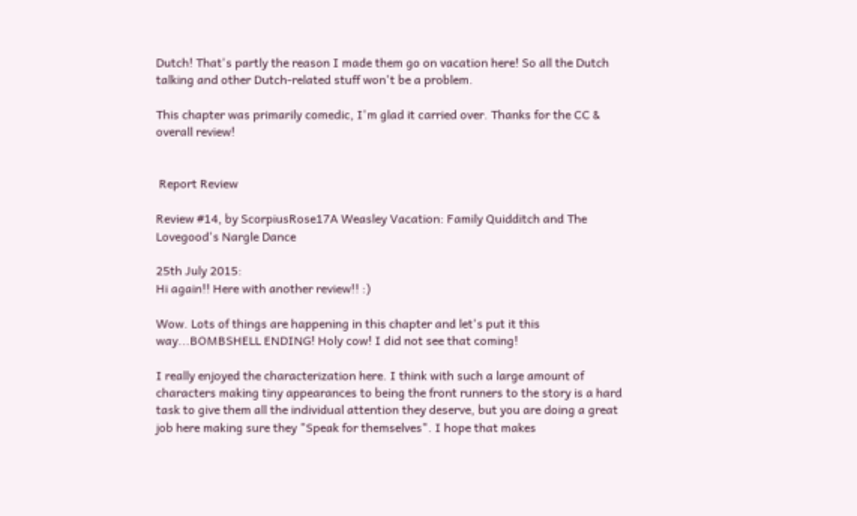Dutch! That's partly the reason I made them go on vacation here! So all the Dutch talking and other Dutch-related stuff won't be a problem.

This chapter was primarily comedic, I'm glad it carried over. Thanks for the CC & overall review!


 Report Review

Review #14, by ScorpiusRose17A Weasley Vacation: Family Quidditch and The Lovegood's Nargle Dance

25th July 2015:
Hi again!! Here with another review!! :)

Wow. Lots of things are happening in this chapter and let's put it this way...BOMBSHELL ENDING! Holy cow! I did not see that coming!

I really enjoyed the characterization here. I think with such a large amount of characters making tiny appearances to being the front runners to the story is a hard task to give them all the individual attention they deserve, but you are doing a great job here making sure they "Speak for themselves". I hope that makes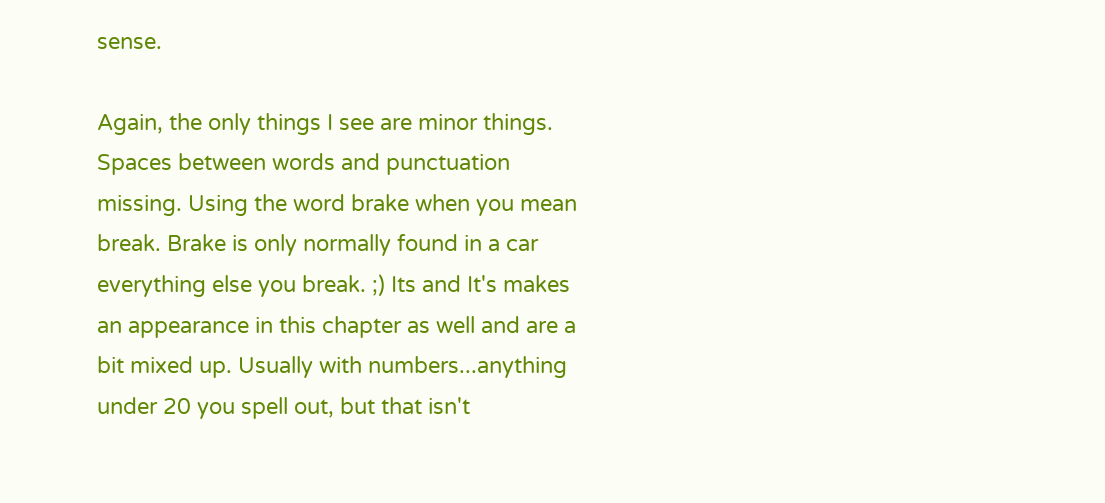sense.

Again, the only things I see are minor things. Spaces between words and punctuation missing. Using the word brake when you mean break. Brake is only normally found in a car everything else you break. ;) Its and It's makes an appearance in this chapter as well and are a bit mixed up. Usually with numbers...anything under 20 you spell out, but that isn't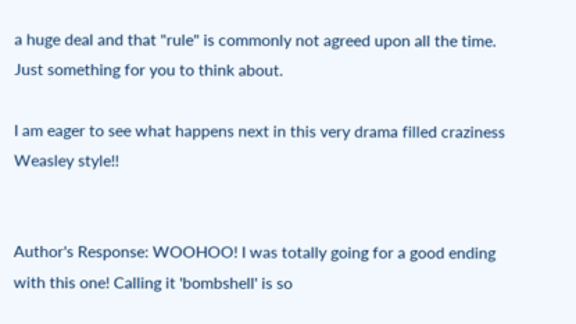a huge deal and that "rule" is commonly not agreed upon all the time. Just something for you to think about.

I am eager to see what happens next in this very drama filled craziness Weasley style!!


Author's Response: WOOHOO! I was totally going for a good ending with this one! Calling it 'bombshell' is so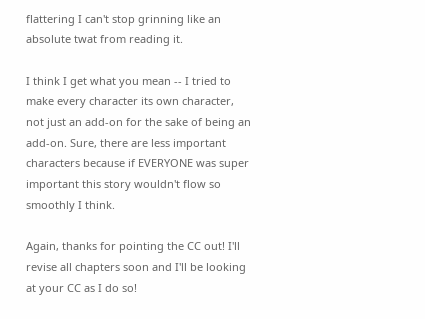flattering I can't stop grinning like an absolute twat from reading it.

I think I get what you mean -- I tried to make every character its own character, not just an add-on for the sake of being an add-on. Sure, there are less important characters because if EVERYONE was super important this story wouldn't flow so smoothly I think.

Again, thanks for pointing the CC out! I'll revise all chapters soon and I'll be looking at your CC as I do so!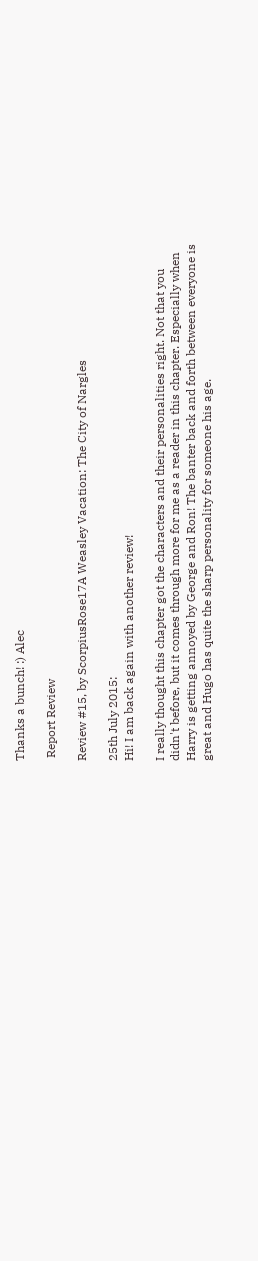Thanks a bunch! :) Alec

 Report Review

Review #15, by ScorpiusRose17A Weasley Vacation: The City of Nargles

25th July 2015:
Hi! I am back again with another review!

I really thought this chapter got the characters and their personalities right. Not that you didn't before, but it comes through more for me as a reader in this chapter. Especially when Harry is getting annoyed by George and Ron! The banter back and forth between everyone is great and Hugo has quite the sharp personality for someone his age.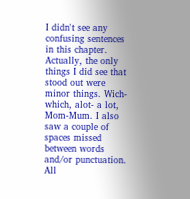I didn't see any confusing sentences in this chapter. Actually, the only things I did see that stood out were minor things. Wich-which, alot- a lot, Mom-Mum. I also saw a couple of spaces missed between words and/or punctuation. All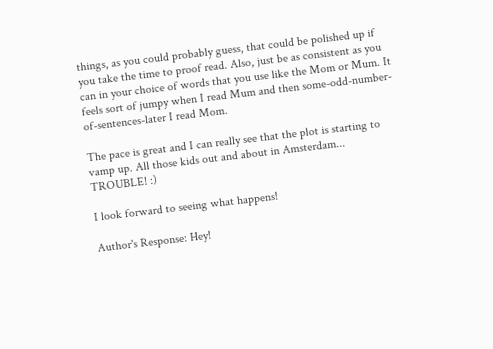things, as you could probably guess, that could be polished up if you take the time to proof read. Also, just be as consistent as you can in your choice of words that you use like the Mom or Mum. It feels sort of jumpy when I read Mum and then some-odd-number-of-sentences-later I read Mom.

The pace is great and I can really see that the plot is starting to vamp up. All those kids out and about in Amsterdam... TROUBLE! :)

I look forward to seeing what happens!

Author's Response: Hey!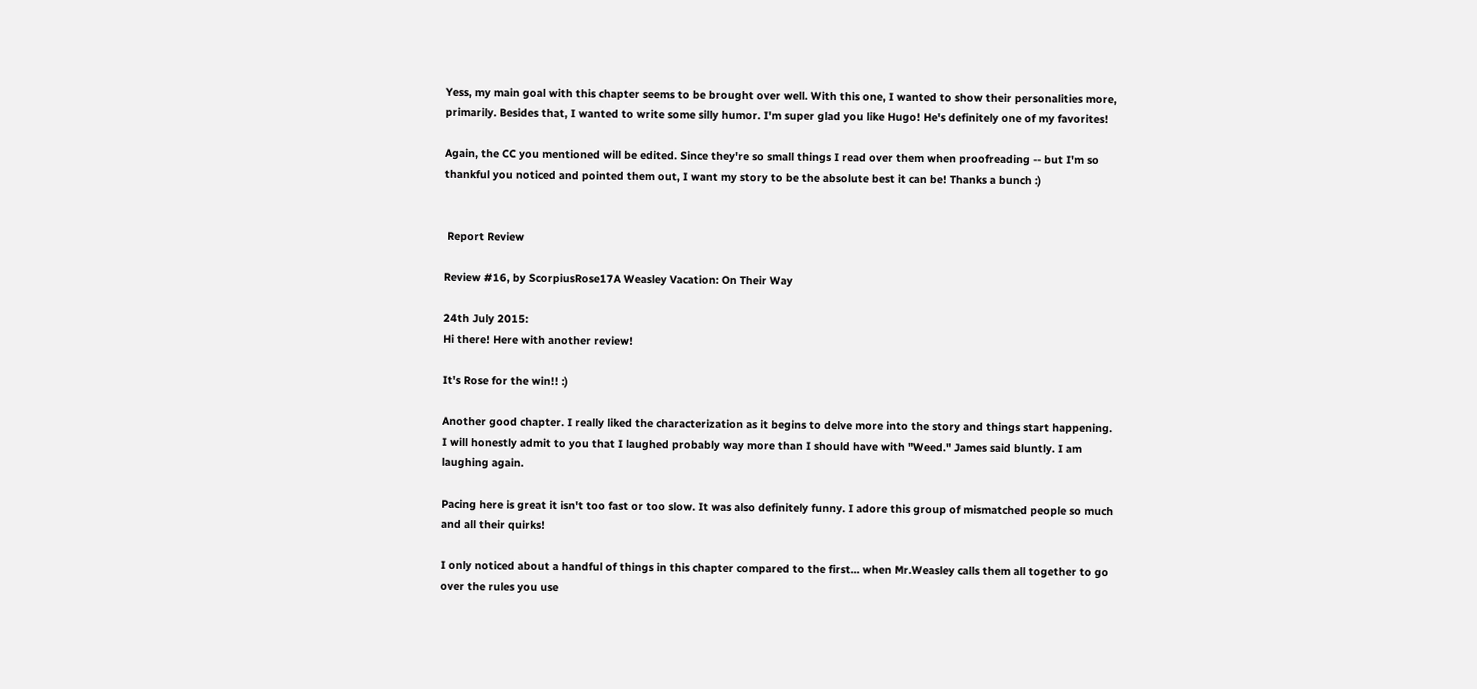Yess, my main goal with this chapter seems to be brought over well. With this one, I wanted to show their personalities more, primarily. Besides that, I wanted to write some silly humor. I'm super glad you like Hugo! He's definitely one of my favorites!

Again, the CC you mentioned will be edited. Since they're so small things I read over them when proofreading -- but I'm so thankful you noticed and pointed them out, I want my story to be the absolute best it can be! Thanks a bunch :)


 Report Review

Review #16, by ScorpiusRose17A Weasley Vacation: On Their Way

24th July 2015:
Hi there! Here with another review!

It's Rose for the win!! :)

Another good chapter. I really liked the characterization as it begins to delve more into the story and things start happening. I will honestly admit to you that I laughed probably way more than I should have with "Weed." James said bluntly. I am laughing again.

Pacing here is great it isn't too fast or too slow. It was also definitely funny. I adore this group of mismatched people so much and all their quirks!

I only noticed about a handful of things in this chapter compared to the first... when Mr.Weasley calls them all together to go over the rules you use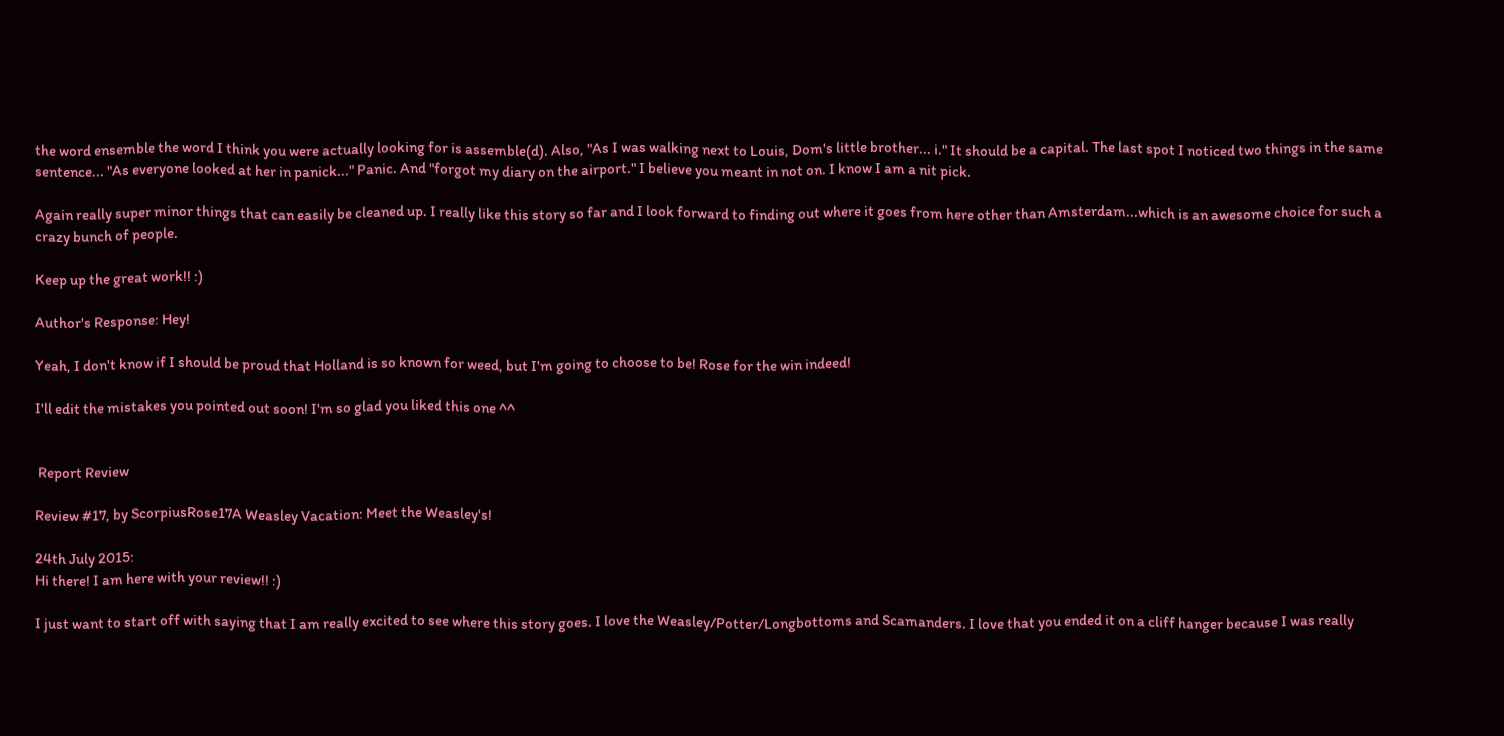the word ensemble the word I think you were actually looking for is assemble(d). Also, "As I was walking next to Louis, Dom's little brother... i." It should be a capital. The last spot I noticed two things in the same sentence... "As everyone looked at her in panick..." Panic. And "forgot my diary on the airport." I believe you meant in not on. I know I am a nit pick.

Again really super minor things that can easily be cleaned up. I really like this story so far and I look forward to finding out where it goes from here other than Amsterdam...which is an awesome choice for such a crazy bunch of people.

Keep up the great work!! :)

Author's Response: Hey!

Yeah, I don't know if I should be proud that Holland is so known for weed, but I'm going to choose to be! Rose for the win indeed!

I'll edit the mistakes you pointed out soon! I'm so glad you liked this one ^^


 Report Review

Review #17, by ScorpiusRose17A Weasley Vacation: Meet the Weasley's!

24th July 2015:
Hi there! I am here with your review!! :)

I just want to start off with saying that I am really excited to see where this story goes. I love the Weasley/Potter/Longbottoms and Scamanders. I love that you ended it on a cliff hanger because I was really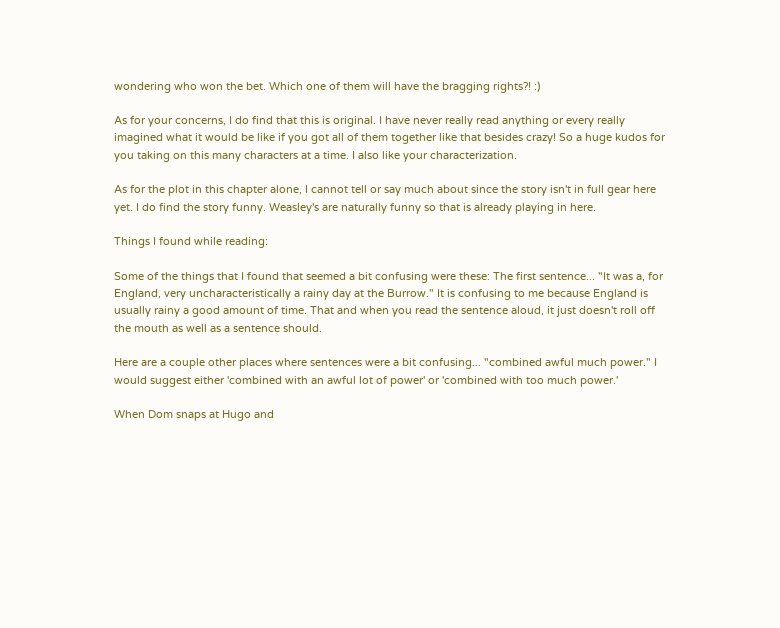wondering who won the bet. Which one of them will have the bragging rights?! :)

As for your concerns, I do find that this is original. I have never really read anything or every really imagined what it would be like if you got all of them together like that besides crazy! So a huge kudos for you taking on this many characters at a time. I also like your characterization.

As for the plot in this chapter alone, I cannot tell or say much about since the story isn't in full gear here yet. I do find the story funny. Weasley's are naturally funny so that is already playing in here.

Things I found while reading:

Some of the things that I found that seemed a bit confusing were these: The first sentence... "It was a, for England, very uncharacteristically a rainy day at the Burrow." It is confusing to me because England is usually rainy a good amount of time. That and when you read the sentence aloud, it just doesn't roll off the mouth as well as a sentence should.

Here are a couple other places where sentences were a bit confusing... "combined awful much power." I would suggest either 'combined with an awful lot of power' or 'combined with too much power.'

When Dom snaps at Hugo and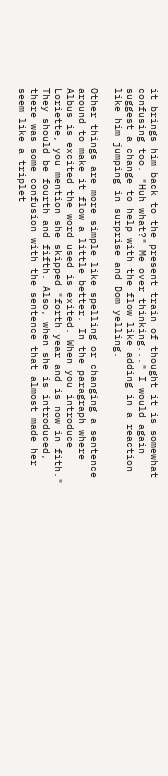it brings him back to the present train of thought it is somewhat confusing too. "Huh what?" Me over thinking..." I would again suggest a change to help with the flow like adding in a reaction like him jumping in surprise and Dom yelling.

Other things are more simple like spelling or changing a sentence around to make it flow a little better. In the paragraph where Albus is excited the word used is exited. When you introduce Loriette, you mention she skipped "forth year and is now in fith." They should be fourth and fifth. Also, when she is introduced, there was some confusion with the sentence that almost made her seem like a triplet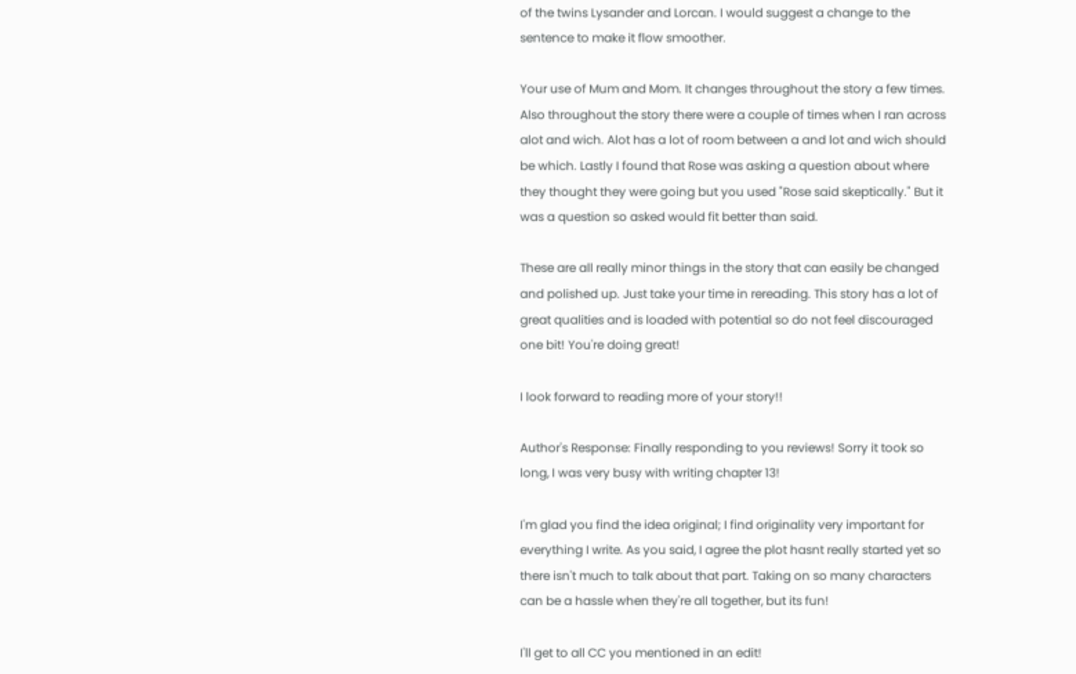of the twins Lysander and Lorcan. I would suggest a change to the sentence to make it flow smoother.

Your use of Mum and Mom. It changes throughout the story a few times. Also throughout the story there were a couple of times when I ran across alot and wich. Alot has a lot of room between a and lot and wich should be which. Lastly I found that Rose was asking a question about where they thought they were going but you used "Rose said skeptically." But it was a question so asked would fit better than said.

These are all really minor things in the story that can easily be changed and polished up. Just take your time in rereading. This story has a lot of great qualities and is loaded with potential so do not feel discouraged one bit! You're doing great!

I look forward to reading more of your story!!

Author's Response: Finally responding to you reviews! Sorry it took so long, I was very busy with writing chapter 13!

I'm glad you find the idea original; I find originality very important for everything I write. As you said, I agree the plot hasnt really started yet so there isn't much to talk about that part. Taking on so many characters can be a hassle when they're all together, but its fun!

I'll get to all CC you mentioned in an edit!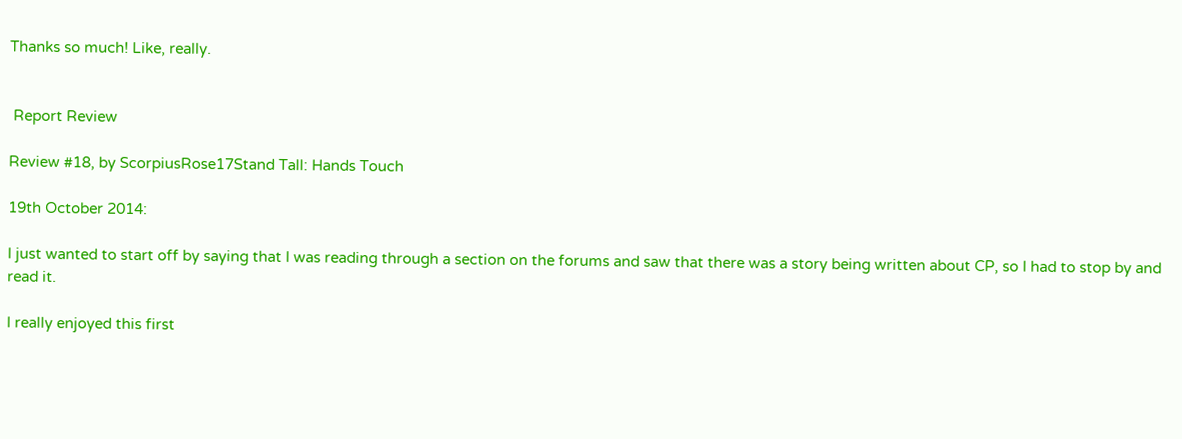Thanks so much! Like, really.


 Report Review

Review #18, by ScorpiusRose17Stand Tall: Hands Touch

19th October 2014:

I just wanted to start off by saying that I was reading through a section on the forums and saw that there was a story being written about CP, so I had to stop by and read it.

I really enjoyed this first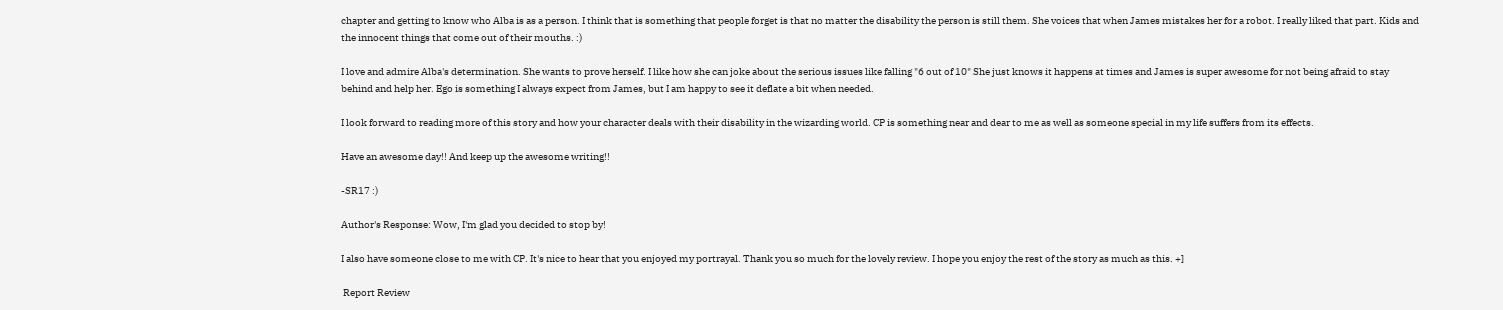chapter and getting to know who Alba is as a person. I think that is something that people forget is that no matter the disability the person is still them. She voices that when James mistakes her for a robot. I really liked that part. Kids and the innocent things that come out of their mouths. :)

I love and admire Alba's determination. She wants to prove herself. I like how she can joke about the serious issues like falling "6 out of 10" She just knows it happens at times and James is super awesome for not being afraid to stay behind and help her. Ego is something I always expect from James, but I am happy to see it deflate a bit when needed.

I look forward to reading more of this story and how your character deals with their disability in the wizarding world. CP is something near and dear to me as well as someone special in my life suffers from its effects.

Have an awesome day!! And keep up the awesome writing!!

-SR17 :)

Author's Response: Wow, I'm glad you decided to stop by!

I also have someone close to me with CP. It's nice to hear that you enjoyed my portrayal. Thank you so much for the lovely review. I hope you enjoy the rest of the story as much as this. +]

 Report Review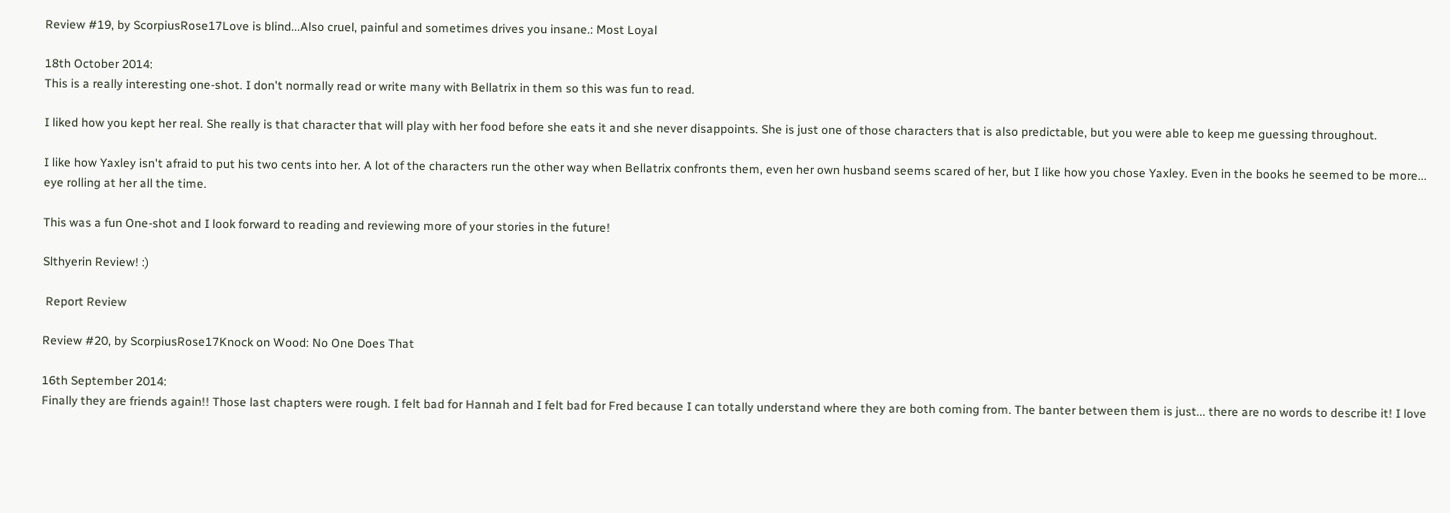Review #19, by ScorpiusRose17Love is blind...Also cruel, painful and sometimes drives you insane.: Most Loyal

18th October 2014:
This is a really interesting one-shot. I don't normally read or write many with Bellatrix in them so this was fun to read.

I liked how you kept her real. She really is that character that will play with her food before she eats it and she never disappoints. She is just one of those characters that is also predictable, but you were able to keep me guessing throughout.

I like how Yaxley isn't afraid to put his two cents into her. A lot of the characters run the other way when Bellatrix confronts them, even her own husband seems scared of her, but I like how you chose Yaxley. Even in the books he seemed to be more... eye rolling at her all the time.

This was a fun One-shot and I look forward to reading and reviewing more of your stories in the future!

Slthyerin Review! :)

 Report Review

Review #20, by ScorpiusRose17Knock on Wood: No One Does That

16th September 2014:
Finally they are friends again!! Those last chapters were rough. I felt bad for Hannah and I felt bad for Fred because I can totally understand where they are both coming from. The banter between them is just... there are no words to describe it! I love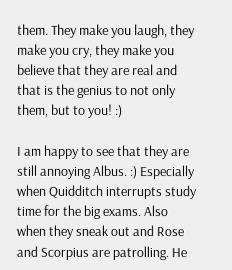them. They make you laugh, they make you cry, they make you believe that they are real and that is the genius to not only them, but to you! :)

I am happy to see that they are still annoying Albus. :) Especially when Quidditch interrupts study time for the big exams. Also when they sneak out and Rose and Scorpius are patrolling. He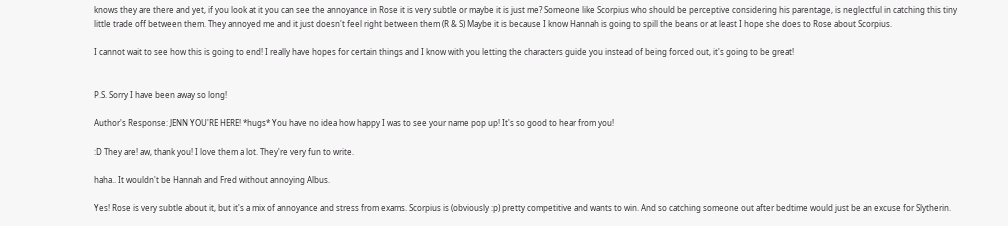knows they are there and yet, if you look at it you can see the annoyance in Rose it is very subtle or maybe it is just me? Someone like Scorpius who should be perceptive considering his parentage, is neglectful in catching this tiny little trade off between them. They annoyed me and it just doesn't feel right between them (R & S) Maybe it is because I know Hannah is going to spill the beans or at least I hope she does to Rose about Scorpius.

I cannot wait to see how this is going to end! I really have hopes for certain things and I know with you letting the characters guide you instead of being forced out, it's going to be great!


P.S. Sorry I have been away so long!

Author's Response: JENN YOU'RE HERE! *hugs* You have no idea how happy I was to see your name pop up! It's so good to hear from you!

:D They are! aw, thank you! I love them a lot. They're very fun to write.

haha.. It wouldn't be Hannah and Fred without annoying Albus.

Yes! Rose is very subtle about it, but it's a mix of annoyance and stress from exams. Scorpius is (obviously :p) pretty competitive and wants to win. And so catching someone out after bedtime would just be an excuse for Slytherin.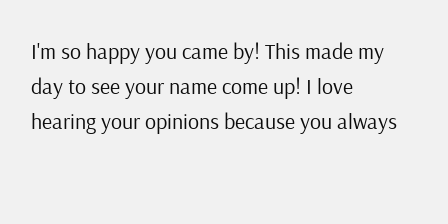I'm so happy you came by! This made my day to see your name come up! I love hearing your opinions because you always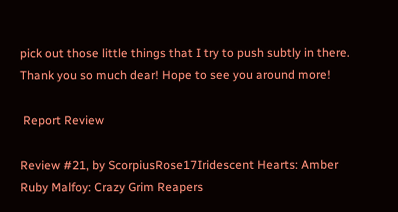pick out those little things that I try to push subtly in there. Thank you so much dear! Hope to see you around more!

 Report Review

Review #21, by ScorpiusRose17Iridescent Hearts: Amber Ruby Malfoy: Crazy Grim Reapers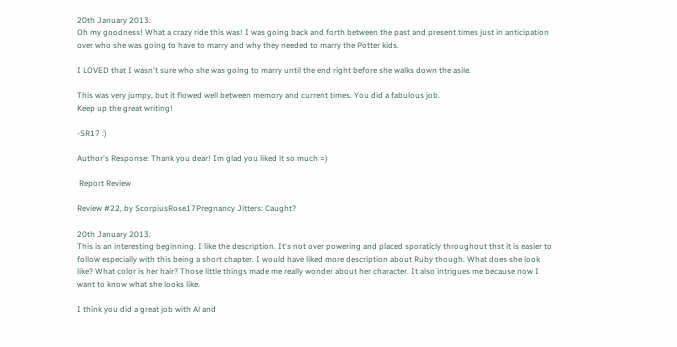20th January 2013:
Oh my goodness! What a crazy ride this was! I was going back and forth between the past and present times just in anticipation over who she was going to have to marry and why they needed to marry the Potter kids.

I LOVED that I wasn't sure who she was going to marry until the end right before she walks down the asile.

This was very jumpy, but it flowed well between memory and current times. You did a fabulous job.
Keep up the great writing!

-SR17 :)

Author's Response: Thank you dear! Im glad you liked it so much =)

 Report Review

Review #22, by ScorpiusRose17Pregnancy Jitters: Caught?

20th January 2013:
This is an interesting beginning. I like the description. It's not over powering and placed sporaticly throughout thst it is easier to follow especially with this being a short chapter. I would have liked more description about Ruby though. What does she look like? What color is her hair? Those little things made me really wonder about her character. It also intrigues me because now I want to know what she looks like.

I think you did a great job with Al and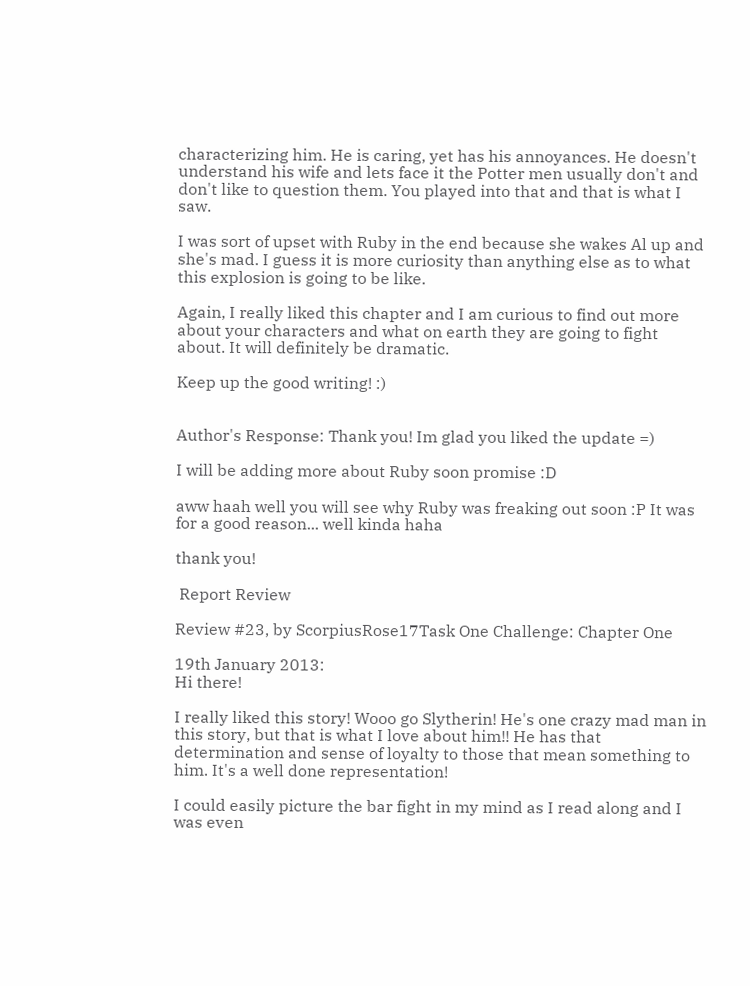characterizing him. He is caring, yet has his annoyances. He doesn't understand his wife and lets face it the Potter men usually don't and don't like to question them. You played into that and that is what I saw.

I was sort of upset with Ruby in the end because she wakes Al up and she's mad. I guess it is more curiosity than anything else as to what this explosion is going to be like.

Again, I really liked this chapter and I am curious to find out more about your characters and what on earth they are going to fight about. It will definitely be dramatic.

Keep up the good writing! :)


Author's Response: Thank you! Im glad you liked the update =)

I will be adding more about Ruby soon promise :D

aww haah well you will see why Ruby was freaking out soon :P It was for a good reason... well kinda haha

thank you!

 Report Review

Review #23, by ScorpiusRose17Task One Challenge: Chapter One

19th January 2013:
Hi there!

I really liked this story! Wooo go Slytherin! He's one crazy mad man in this story, but that is what I love about him!! He has that determination and sense of loyalty to those that mean something to him. It's a well done representation!

I could easily picture the bar fight in my mind as I read along and I was even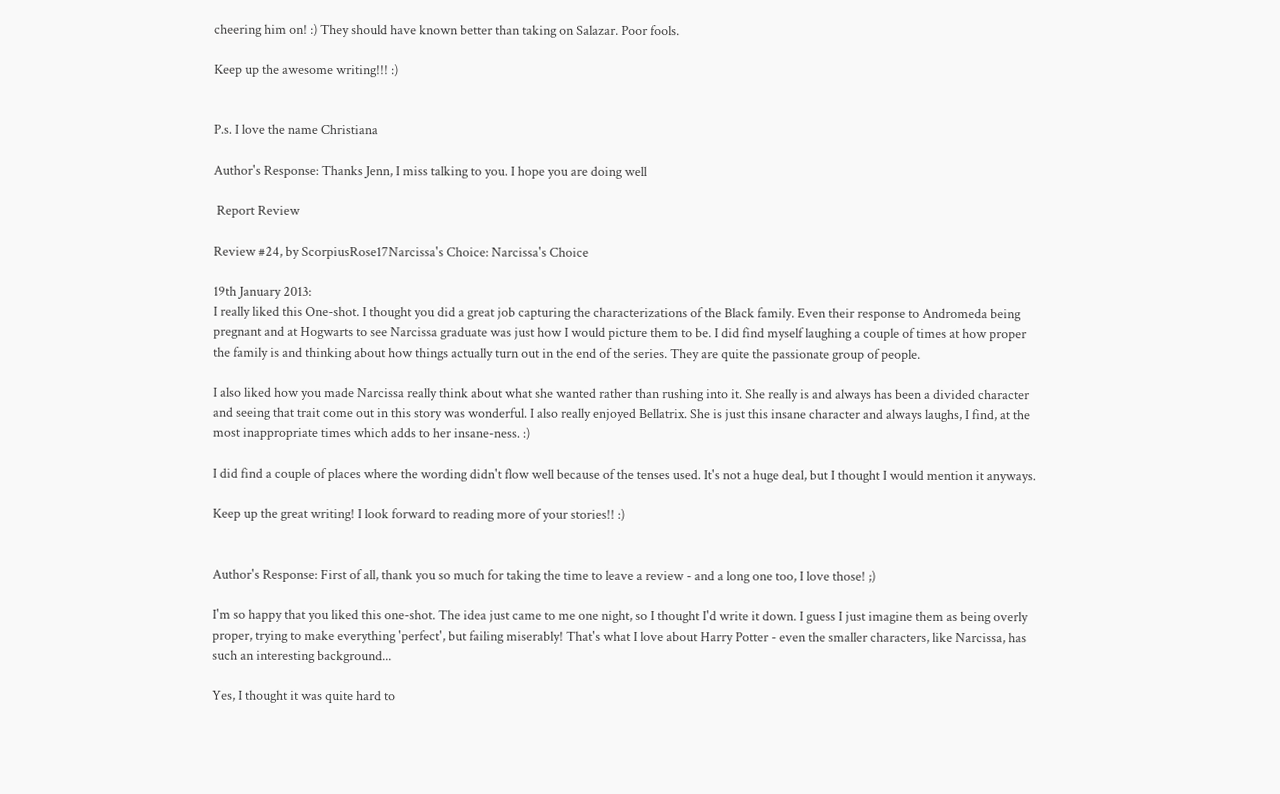cheering him on! :) They should have known better than taking on Salazar. Poor fools.

Keep up the awesome writing!!! :)


P.s. I love the name Christiana

Author's Response: Thanks Jenn, I miss talking to you. I hope you are doing well

 Report Review

Review #24, by ScorpiusRose17Narcissa's Choice: Narcissa's Choice

19th January 2013:
I really liked this One-shot. I thought you did a great job capturing the characterizations of the Black family. Even their response to Andromeda being pregnant and at Hogwarts to see Narcissa graduate was just how I would picture them to be. I did find myself laughing a couple of times at how proper the family is and thinking about how things actually turn out in the end of the series. They are quite the passionate group of people.

I also liked how you made Narcissa really think about what she wanted rather than rushing into it. She really is and always has been a divided character and seeing that trait come out in this story was wonderful. I also really enjoyed Bellatrix. She is just this insane character and always laughs, I find, at the most inappropriate times which adds to her insane-ness. :)

I did find a couple of places where the wording didn't flow well because of the tenses used. It's not a huge deal, but I thought I would mention it anyways.

Keep up the great writing! I look forward to reading more of your stories!! :)


Author's Response: First of all, thank you so much for taking the time to leave a review - and a long one too, I love those! ;)

I'm so happy that you liked this one-shot. The idea just came to me one night, so I thought I'd write it down. I guess I just imagine them as being overly proper, trying to make everything 'perfect', but failing miserably! That's what I love about Harry Potter - even the smaller characters, like Narcissa, has such an interesting background...

Yes, I thought it was quite hard to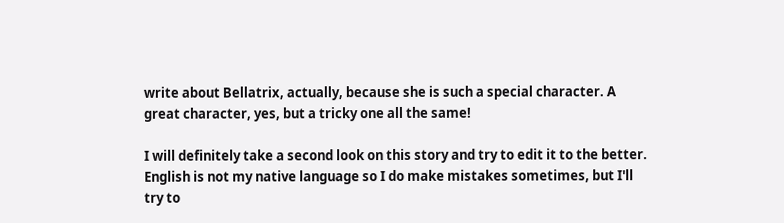write about Bellatrix, actually, because she is such a special character. A great character, yes, but a tricky one all the same!

I will definitely take a second look on this story and try to edit it to the better. English is not my native language so I do make mistakes sometimes, but I'll try to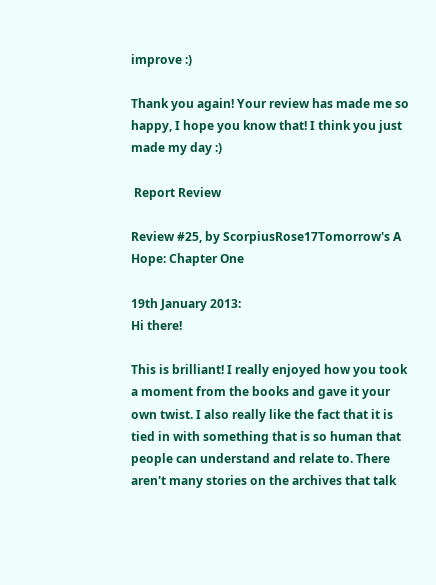improve :)

Thank you again! Your review has made me so happy, I hope you know that! I think you just made my day :)

 Report Review

Review #25, by ScorpiusRose17Tomorrow's A Hope: Chapter One

19th January 2013:
Hi there!

This is brilliant! I really enjoyed how you took a moment from the books and gave it your own twist. I also really like the fact that it is tied in with something that is so human that people can understand and relate to. There aren't many stories on the archives that talk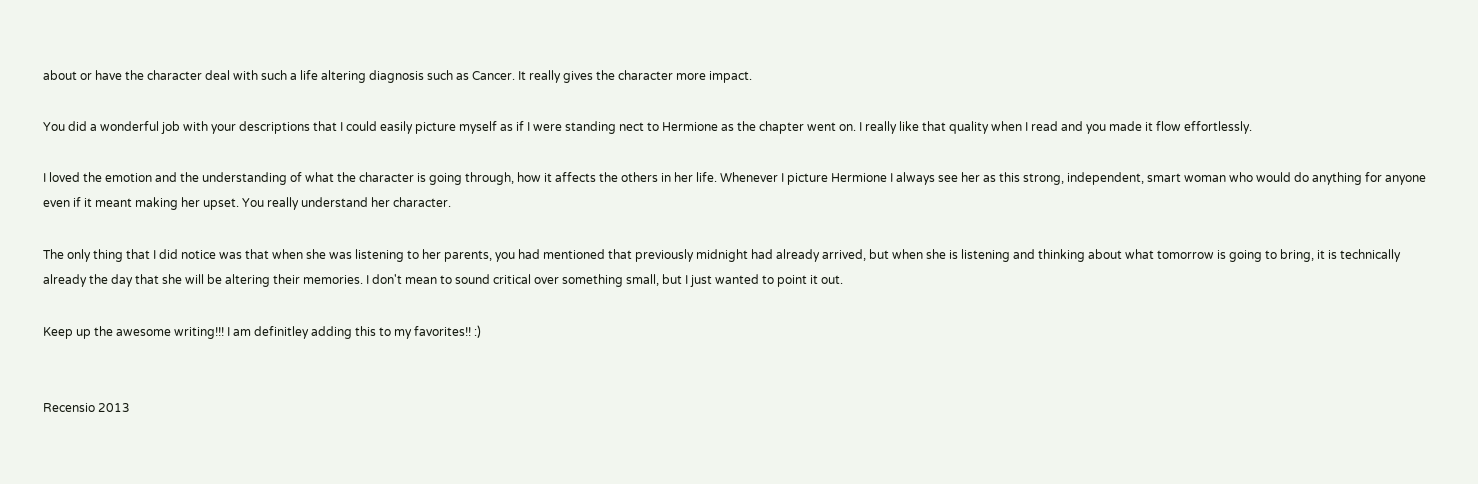about or have the character deal with such a life altering diagnosis such as Cancer. It really gives the character more impact.

You did a wonderful job with your descriptions that I could easily picture myself as if I were standing nect to Hermione as the chapter went on. I really like that quality when I read and you made it flow effortlessly.

I loved the emotion and the understanding of what the character is going through, how it affects the others in her life. Whenever I picture Hermione I always see her as this strong, independent, smart woman who would do anything for anyone even if it meant making her upset. You really understand her character.

The only thing that I did notice was that when she was listening to her parents, you had mentioned that previously midnight had already arrived, but when she is listening and thinking about what tomorrow is going to bring, it is technically already the day that she will be altering their memories. I don't mean to sound critical over something small, but I just wanted to point it out.

Keep up the awesome writing!!! I am definitley adding this to my favorites!! :)


Recensio 2013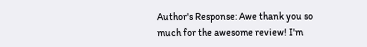Author's Response: Awe thank you so much for the awesome review! I'm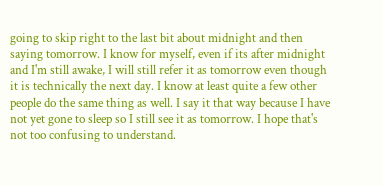going to skip right to the last bit about midnight and then saying tomorrow. I know for myself, even if its after midnight and I'm still awake, I will still refer it as tomorrow even though it is technically the next day. I know at least quite a few other people do the same thing as well. I say it that way because I have not yet gone to sleep so I still see it as tomorrow. I hope that's not too confusing to understand.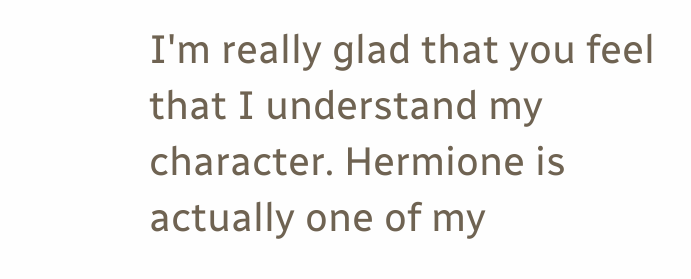I'm really glad that you feel that I understand my character. Hermione is actually one of my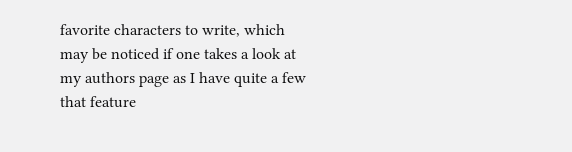favorite characters to write, which may be noticed if one takes a look at my authors page as I have quite a few that feature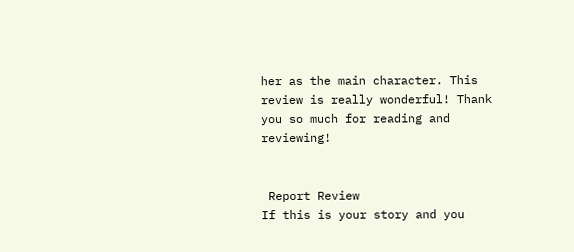her as the main character. This review is really wonderful! Thank you so much for reading and reviewing!


 Report Review
If this is your story and you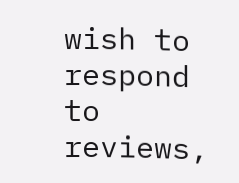wish to respond to reviews,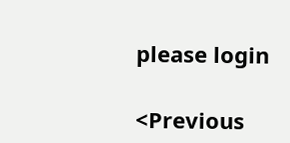please login

<Previous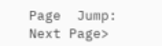Page  Jump:     Next Page>